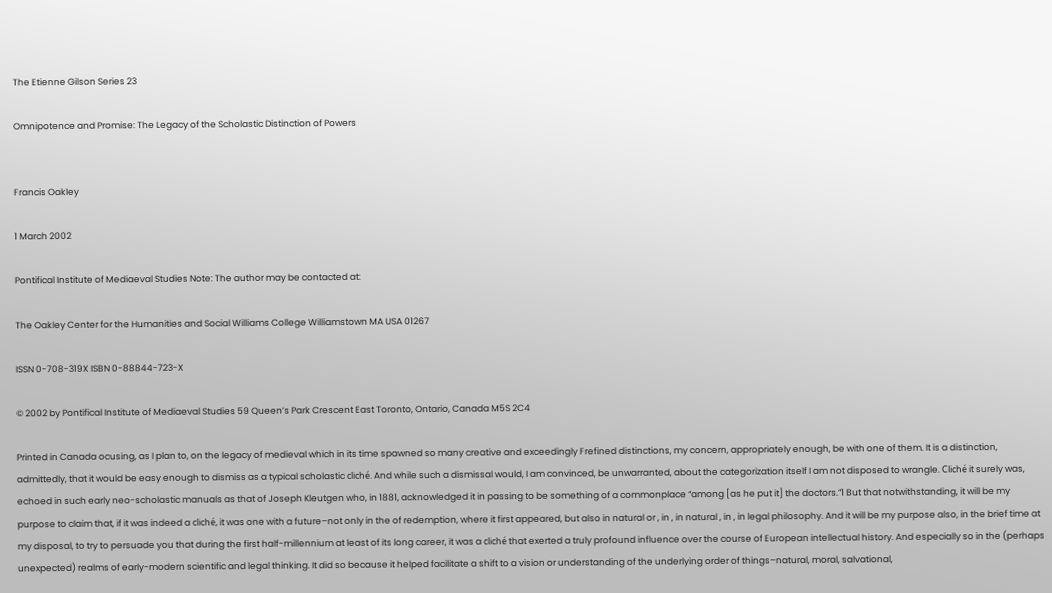The Etienne Gilson Series 23

Omnipotence and Promise: The Legacy of the Scholastic Distinction of Powers


Francis Oakley

1 March 2002

Pontifical Institute of Mediaeval Studies Note: The author may be contacted at:

The Oakley Center for the Humanities and Social Williams College Williamstown MA USA 01267

ISSN 0-708-319X ISBN 0-88844-723-X

© 2002 by Pontifical Institute of Mediaeval Studies 59 Queen’s Park Crescent East Toronto, Ontario, Canada M5S 2C4

Printed in Canada ocusing, as I plan to, on the legacy of medieval which in its time spawned so many creative and exceedingly Frefined distinctions, my concern, appropriately enough, be with one of them. It is a distinction, admittedly, that it would be easy enough to dismiss as a typical scholastic cliché. And while such a dismissal would, I am convinced, be unwarranted, about the categorization itself I am not disposed to wrangle. Cliché it surely was, echoed in such early neo-scholastic manuals as that of Joseph Kleutgen who, in 1881, acknowledged it in passing to be something of a commonplace “among [as he put it] the doctors.”1 But that notwithstanding, it will be my purpose to claim that, if it was indeed a cliché, it was one with a future–not only in the of redemption, where it first appeared, but also in natural or , in , in natural , in , in legal philosophy. And it will be my purpose also, in the brief time at my disposal, to try to persuade you that during the first half-millennium at least of its long career, it was a cliché that exerted a truly profound influence over the course of European intellectual history. And especially so in the (perhaps unexpected) realms of early-modern scientific and legal thinking. It did so because it helped facilitate a shift to a vision or understanding of the underlying order of things–natural, moral, salvational,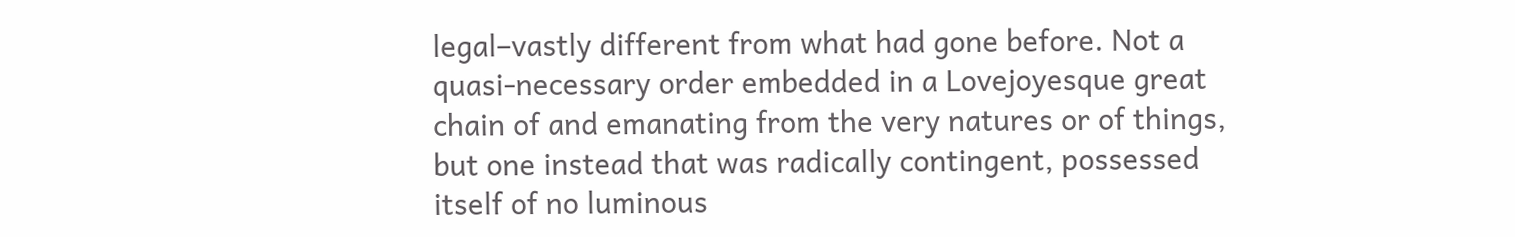legal–vastly different from what had gone before. Not a quasi-necessary order embedded in a Lovejoyesque great chain of and emanating from the very natures or of things, but one instead that was radically contingent, possessed itself of no luminous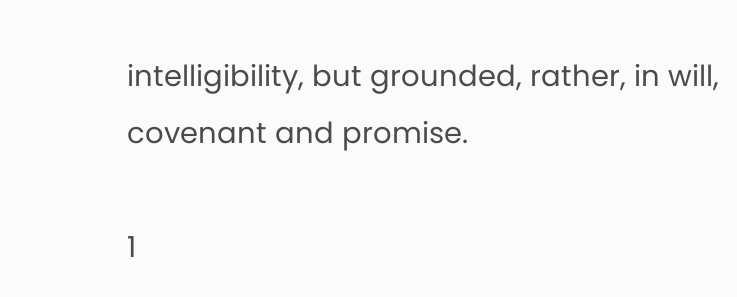intelligibility, but grounded, rather, in will, covenant and promise.

1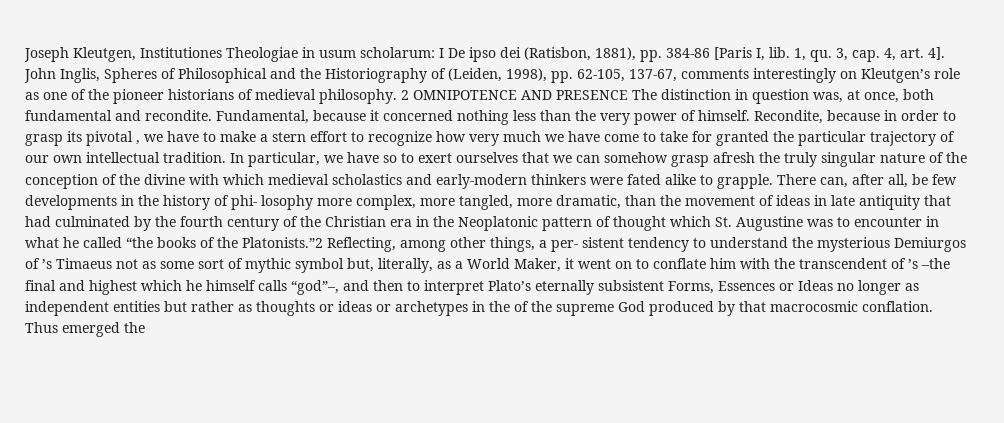Joseph Kleutgen, Institutiones Theologiae in usum scholarum: I De ipso dei (Ratisbon, 1881), pp. 384-86 [Paris I, lib. 1, qu. 3, cap. 4, art. 4]. John Inglis, Spheres of Philosophical and the Historiography of (Leiden, 1998), pp. 62-105, 137-67, comments interestingly on Kleutgen’s role as one of the pioneer historians of medieval philosophy. 2 OMNIPOTENCE AND PRESENCE The distinction in question was, at once, both fundamental and recondite. Fundamental, because it concerned nothing less than the very power of himself. Recondite, because in order to grasp its pivotal , we have to make a stern effort to recognize how very much we have come to take for granted the particular trajectory of our own intellectual tradition. In particular, we have so to exert ourselves that we can somehow grasp afresh the truly singular nature of the conception of the divine with which medieval scholastics and early-modern thinkers were fated alike to grapple. There can, after all, be few developments in the history of phi- losophy more complex, more tangled, more dramatic, than the movement of ideas in late antiquity that had culminated by the fourth century of the Christian era in the Neoplatonic pattern of thought which St. Augustine was to encounter in what he called “the books of the Platonists.”2 Reflecting, among other things, a per- sistent tendency to understand the mysterious Demiurgos of ’s Timaeus not as some sort of mythic symbol but, literally, as a World Maker, it went on to conflate him with the transcendent of ’s –the final and highest which he himself calls “god”–, and then to interpret Plato’s eternally subsistent Forms, Essences or Ideas no longer as independent entities but rather as thoughts or ideas or archetypes in the of the supreme God produced by that macrocosmic conflation. Thus emerged the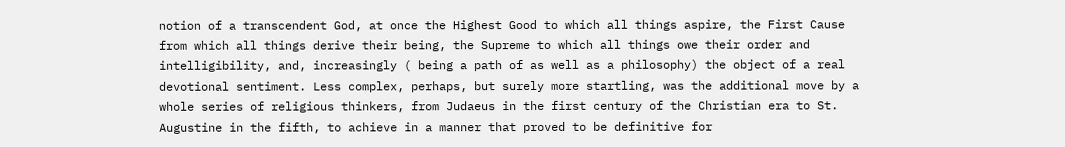notion of a transcendent God, at once the Highest Good to which all things aspire, the First Cause from which all things derive their being, the Supreme to which all things owe their order and intelligibility, and, increasingly ( being a path of as well as a philosophy) the object of a real devotional sentiment. Less complex, perhaps, but surely more startling, was the additional move by a whole series of religious thinkers, from Judaeus in the first century of the Christian era to St. Augustine in the fifth, to achieve in a manner that proved to be definitive for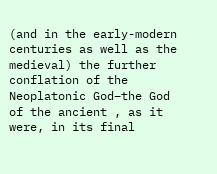(and in the early-modern centuries as well as the medieval) the further conflation of the Neoplatonic God–the God of the ancient , as it were, in its final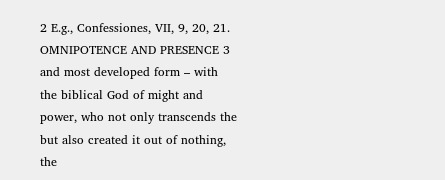2 E.g., Confessiones, VII, 9, 20, 21. OMNIPOTENCE AND PRESENCE 3 and most developed form – with the biblical God of might and power, who not only transcends the but also created it out of nothing, the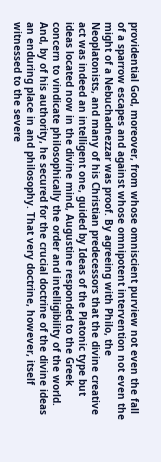providential God, moreover, from whose omniscient purview not even the fall of a sparrow escapes and against whose omnipotent intervention not even the might of a Nebuchadnezzar was proof. By agreeing with Philo, the Neoplatonists, and many of his Christian predecessors that the divine creative act was indeed an intelligent one, guided by Ideas of the Platonic type but ideas located now in the divine mind, Augustine responded to the Greek concern to vindicate philosophically the order and intelligibility of the world. And, by of his authority, he secured for the crucial doctrine of the divine ideas an enduring place in and philosophy. That very doctrine, however, itself witnessed to the severe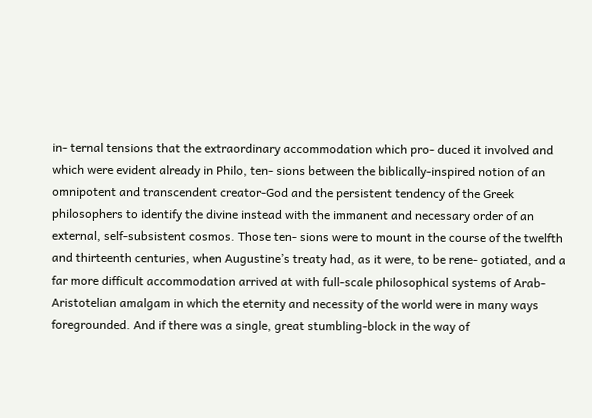in- ternal tensions that the extraordinary accommodation which pro- duced it involved and which were evident already in Philo, ten- sions between the biblically-inspired notion of an omnipotent and transcendent creator-God and the persistent tendency of the Greek philosophers to identify the divine instead with the immanent and necessary order of an external, self-subsistent cosmos. Those ten- sions were to mount in the course of the twelfth and thirteenth centuries, when Augustine’s treaty had, as it were, to be rene- gotiated, and a far more difficult accommodation arrived at with full-scale philosophical systems of Arab-Aristotelian amalgam in which the eternity and necessity of the world were in many ways foregrounded. And if there was a single, great stumbling-block in the way of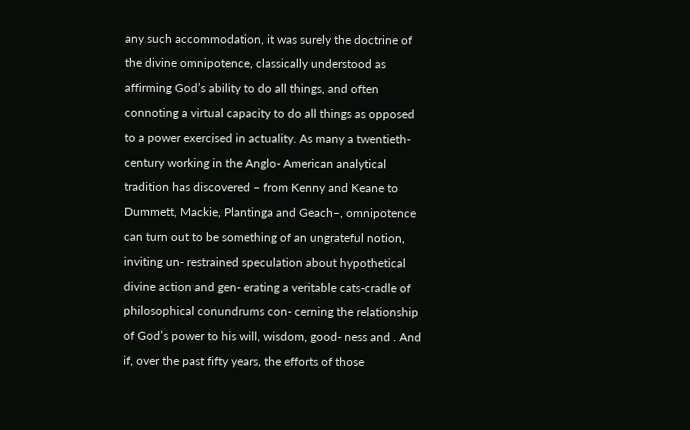any such accommodation, it was surely the doctrine of the divine omnipotence, classically understood as affirming God’s ability to do all things, and often connoting a virtual capacity to do all things as opposed to a power exercised in actuality. As many a twentieth-century working in the Anglo- American analytical tradition has discovered – from Kenny and Keane to Dummett, Mackie, Plantinga and Geach–, omnipotence can turn out to be something of an ungrateful notion, inviting un- restrained speculation about hypothetical divine action and gen- erating a veritable cats-cradle of philosophical conundrums con- cerning the relationship of God’s power to his will, wisdom, good- ness and . And if, over the past fifty years, the efforts of those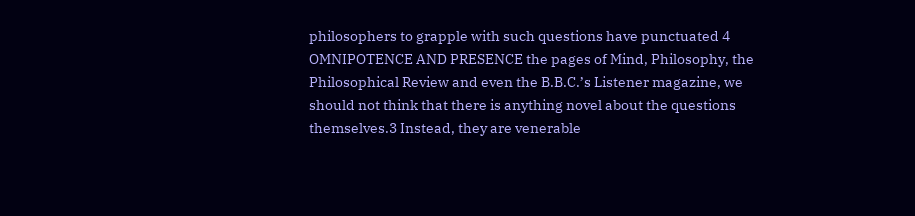philosophers to grapple with such questions have punctuated 4 OMNIPOTENCE AND PRESENCE the pages of Mind, Philosophy, the Philosophical Review and even the B.B.C.’s Listener magazine, we should not think that there is anything novel about the questions themselves.3 Instead, they are venerable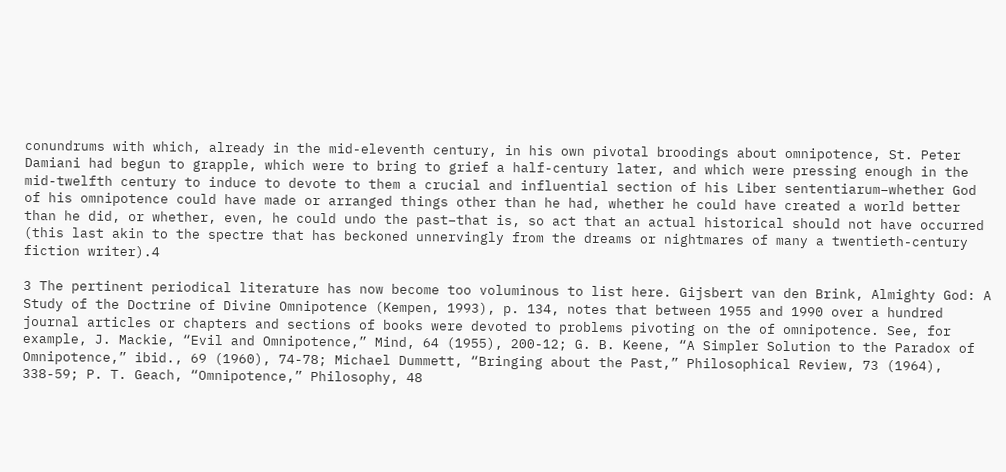conundrums with which, already in the mid-eleventh century, in his own pivotal broodings about omnipotence, St. Peter Damiani had begun to grapple, which were to bring to grief a half-century later, and which were pressing enough in the mid-twelfth century to induce to devote to them a crucial and influential section of his Liber sententiarum–whether God of his omnipotence could have made or arranged things other than he had, whether he could have created a world better than he did, or whether, even, he could undo the past–that is, so act that an actual historical should not have occurred (this last akin to the spectre that has beckoned unnervingly from the dreams or nightmares of many a twentieth-century fiction writer).4

3 The pertinent periodical literature has now become too voluminous to list here. Gijsbert van den Brink, Almighty God: A Study of the Doctrine of Divine Omnipotence (Kempen, 1993), p. 134, notes that between 1955 and 1990 over a hundred journal articles or chapters and sections of books were devoted to problems pivoting on the of omnipotence. See, for example, J. Mackie, “Evil and Omnipotence,” Mind, 64 (1955), 200-12; G. B. Keene, “A Simpler Solution to the Paradox of Omnipotence,” ibid., 69 (1960), 74-78; Michael Dummett, “Bringing about the Past,” Philosophical Review, 73 (1964), 338-59; P. T. Geach, “Omnipotence,” Philosophy, 48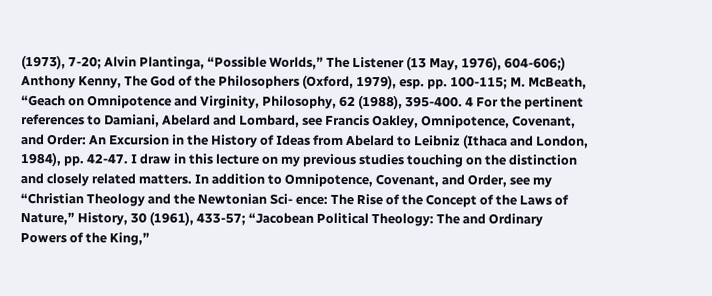(1973), 7-20; Alvin Plantinga, “Possible Worlds,” The Listener (13 May, 1976), 604-606;) Anthony Kenny, The God of the Philosophers (Oxford, 1979), esp. pp. 100-115; M. McBeath, “Geach on Omnipotence and Virginity, Philosophy, 62 (1988), 395-400. 4 For the pertinent references to Damiani, Abelard and Lombard, see Francis Oakley, Omnipotence, Covenant, and Order: An Excursion in the History of Ideas from Abelard to Leibniz (Ithaca and London, 1984), pp. 42-47. I draw in this lecture on my previous studies touching on the distinction and closely related matters. In addition to Omnipotence, Covenant, and Order, see my “Christian Theology and the Newtonian Sci- ence: The Rise of the Concept of the Laws of Nature,” History, 30 (1961), 433-57; “Jacobean Political Theology: The and Ordinary Powers of the King,”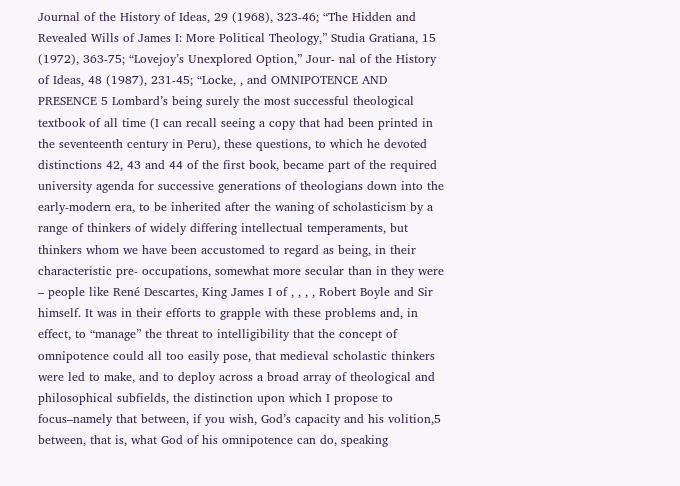Journal of the History of Ideas, 29 (1968), 323-46; “The Hidden and Revealed Wills of James I: More Political Theology,” Studia Gratiana, 15 (1972), 363-75; “Lovejoy’s Unexplored Option,” Jour- nal of the History of Ideas, 48 (1987), 231-45; “Locke, , and OMNIPOTENCE AND PRESENCE 5 Lombard’s being surely the most successful theological textbook of all time (I can recall seeing a copy that had been printed in the seventeenth century in Peru), these questions, to which he devoted distinctions 42, 43 and 44 of the first book, became part of the required university agenda for successive generations of theologians down into the early-modern era, to be inherited after the waning of scholasticism by a range of thinkers of widely differing intellectual temperaments, but thinkers whom we have been accustomed to regard as being, in their characteristic pre- occupations, somewhat more secular than in they were – people like René Descartes, King James I of , , , , Robert Boyle and Sir himself. It was in their efforts to grapple with these problems and, in effect, to “manage” the threat to intelligibility that the concept of omnipotence could all too easily pose, that medieval scholastic thinkers were led to make, and to deploy across a broad array of theological and philosophical subfields, the distinction upon which I propose to focus–namely that between, if you wish, God’s capacity and his volition,5 between, that is, what God of his omnipotence can do, speaking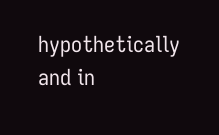hypothetically and in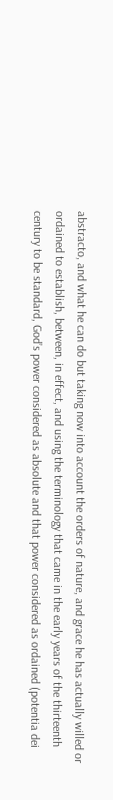abstracto, and what he can do but taking now into account the orders of nature, and grace he has actually willed or ordained to establish, between, in effect, and using the terminology that came in the early years of the thirteenth century to be standard, God’s power considered as absolute and that power considered as ordained (potentia dei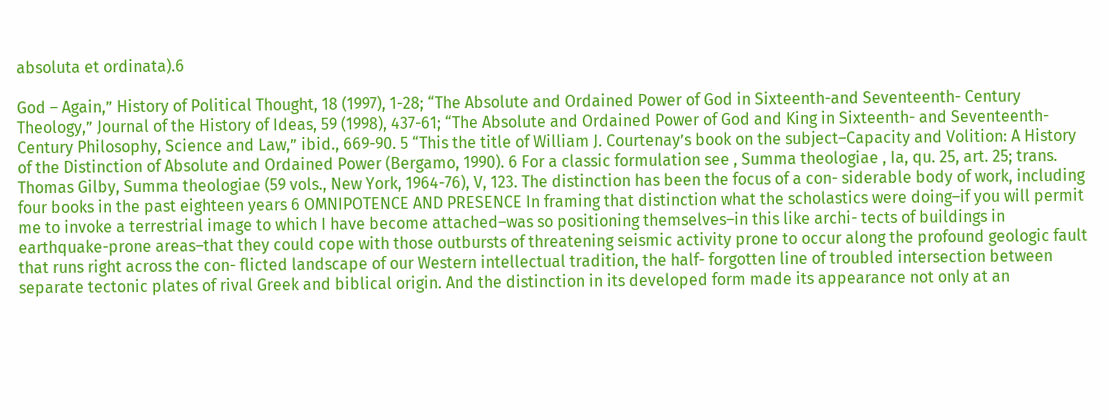absoluta et ordinata).6

God – Again,” History of Political Thought, 18 (1997), 1-28; “The Absolute and Ordained Power of God in Sixteenth-and Seventeenth- Century Theology,” Journal of the History of Ideas, 59 (1998), 437-61; “The Absolute and Ordained Power of God and King in Sixteenth- and Seventeenth-Century Philosophy, Science and Law,” ibid., 669-90. 5 “This the title of William J. Courtenay’s book on the subject–Capacity and Volition: A History of the Distinction of Absolute and Ordained Power (Bergamo, 1990). 6 For a classic formulation see , Summa theologiae , Ia, qu. 25, art. 25; trans. Thomas Gilby, Summa theologiae (59 vols., New York, 1964-76), V, 123. The distinction has been the focus of a con- siderable body of work, including four books in the past eighteen years 6 OMNIPOTENCE AND PRESENCE In framing that distinction what the scholastics were doing–if you will permit me to invoke a terrestrial image to which I have become attached–was so positioning themselves–in this like archi- tects of buildings in earthquake-prone areas–that they could cope with those outbursts of threatening seismic activity prone to occur along the profound geologic fault that runs right across the con- flicted landscape of our Western intellectual tradition, the half- forgotten line of troubled intersection between separate tectonic plates of rival Greek and biblical origin. And the distinction in its developed form made its appearance not only at an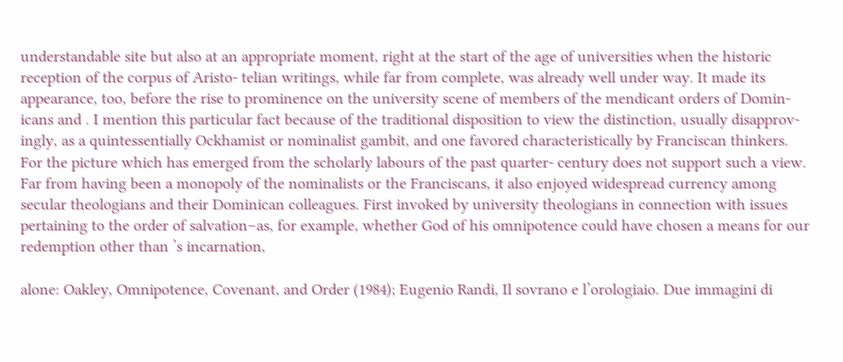understandable site but also at an appropriate moment, right at the start of the age of universities when the historic reception of the corpus of Aristo- telian writings, while far from complete, was already well under way. It made its appearance, too, before the rise to prominence on the university scene of members of the mendicant orders of Domin- icans and . I mention this particular fact because of the traditional disposition to view the distinction, usually disapprov- ingly, as a quintessentially Ockhamist or nominalist gambit, and one favored characteristically by Franciscan thinkers. For the picture which has emerged from the scholarly labours of the past quarter- century does not support such a view. Far from having been a monopoly of the nominalists or the Franciscans, it also enjoyed widespread currency among secular theologians and their Dominican colleagues. First invoked by university theologians in connection with issues pertaining to the order of salvation–as, for example, whether God of his omnipotence could have chosen a means for our redemption other than ’s incarnation,

alone: Oakley, Omnipotence, Covenant, and Order (1984); Eugenio Randi, Il sovrano e l’orologiaio. Due immagini di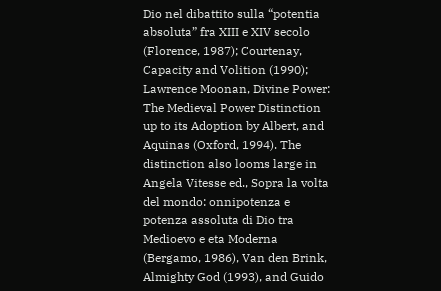Dio nel dibattito sulla “potentia absoluta” fra XIII e XIV secolo (Florence, 1987); Courtenay, Capacity and Volition (1990); Lawrence Moonan, Divine Power: The Medieval Power Distinction up to its Adoption by Albert, and Aquinas (Oxford, 1994). The distinction also looms large in Angela Vitesse ed., Sopra la volta del mondo: onnipotenza e potenza assoluta di Dio tra Medioevo e eta Moderna (Bergamo, 1986), Van den Brink, Almighty God (1993), and Guido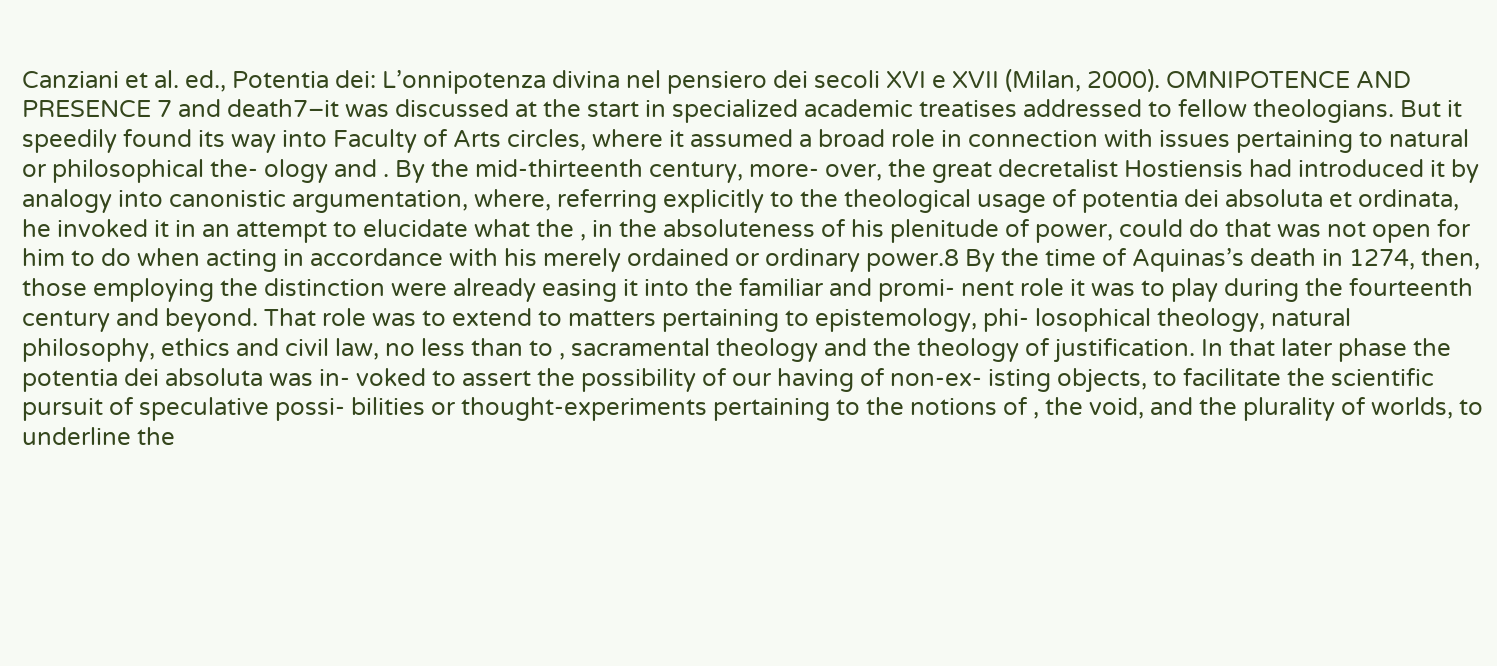Canziani et al. ed., Potentia dei: L’onnipotenza divina nel pensiero dei secoli XVI e XVII (Milan, 2000). OMNIPOTENCE AND PRESENCE 7 and death7–it was discussed at the start in specialized academic treatises addressed to fellow theologians. But it speedily found its way into Faculty of Arts circles, where it assumed a broad role in connection with issues pertaining to natural or philosophical the- ology and . By the mid-thirteenth century, more- over, the great decretalist Hostiensis had introduced it by analogy into canonistic argumentation, where, referring explicitly to the theological usage of potentia dei absoluta et ordinata, he invoked it in an attempt to elucidate what the , in the absoluteness of his plenitude of power, could do that was not open for him to do when acting in accordance with his merely ordained or ordinary power.8 By the time of Aquinas’s death in 1274, then, those employing the distinction were already easing it into the familiar and promi- nent role it was to play during the fourteenth century and beyond. That role was to extend to matters pertaining to epistemology, phi- losophical theology, natural philosophy, ethics and civil law, no less than to , sacramental theology and the theology of justification. In that later phase the potentia dei absoluta was in- voked to assert the possibility of our having of non-ex- isting objects, to facilitate the scientific pursuit of speculative possi- bilities or thought-experiments pertaining to the notions of , the void, and the plurality of worlds, to underline the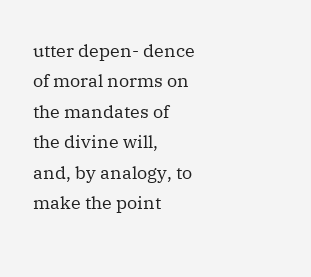utter depen- dence of moral norms on the mandates of the divine will, and, by analogy, to make the point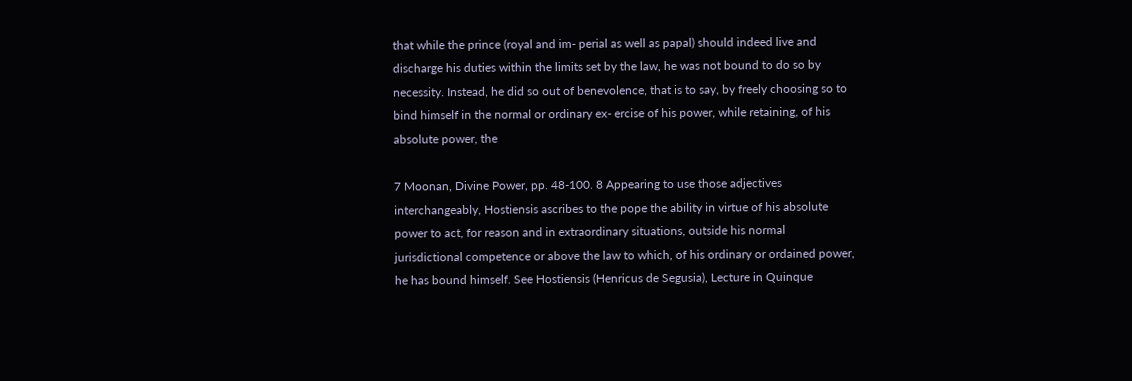that while the prince (royal and im- perial as well as papal) should indeed live and discharge his duties within the limits set by the law, he was not bound to do so by necessity. Instead, he did so out of benevolence, that is to say, by freely choosing so to bind himself in the normal or ordinary ex- ercise of his power, while retaining, of his absolute power, the

7 Moonan, Divine Power, pp. 48-100. 8 Appearing to use those adjectives interchangeably, Hostiensis ascribes to the pope the ability in virtue of his absolute power to act, for reason and in extraordinary situations, outside his normal jurisdictional competence or above the law to which, of his ordinary or ordained power, he has bound himself. See Hostiensis (Henricus de Segusia), Lecture in Quinque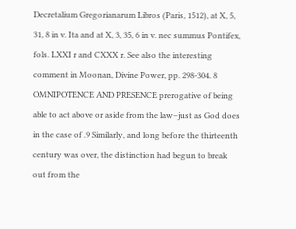Decretalium Gregorianarum Libros (Paris, 1512), at X, 5, 31, 8 in v. Ita and at X, 3, 35, 6 in v. nec summus Pontifex, fols. LXXI r and CXXX r. See also the interesting comment in Moonan, Divine Power, pp. 298-304. 8 OMNIPOTENCE AND PRESENCE prerogative of being able to act above or aside from the law–just as God does in the case of .9 Similarly, and long before the thirteenth century was over, the distinction had begun to break out from the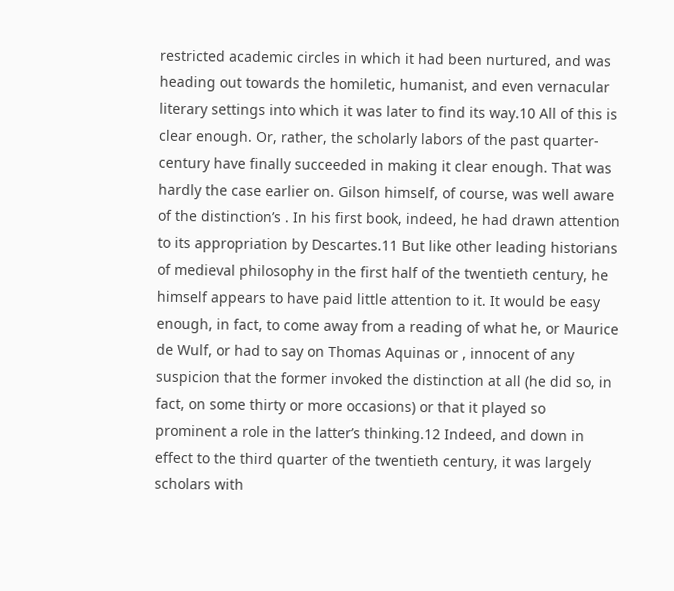restricted academic circles in which it had been nurtured, and was heading out towards the homiletic, humanist, and even vernacular literary settings into which it was later to find its way.10 All of this is clear enough. Or, rather, the scholarly labors of the past quarter-century have finally succeeded in making it clear enough. That was hardly the case earlier on. Gilson himself, of course, was well aware of the distinction’s . In his first book, indeed, he had drawn attention to its appropriation by Descartes.11 But like other leading historians of medieval philosophy in the first half of the twentieth century, he himself appears to have paid little attention to it. It would be easy enough, in fact, to come away from a reading of what he, or Maurice de Wulf, or had to say on Thomas Aquinas or , innocent of any suspicion that the former invoked the distinction at all (he did so, in fact, on some thirty or more occasions) or that it played so prominent a role in the latter’s thinking.12 Indeed, and down in effect to the third quarter of the twentieth century, it was largely scholars with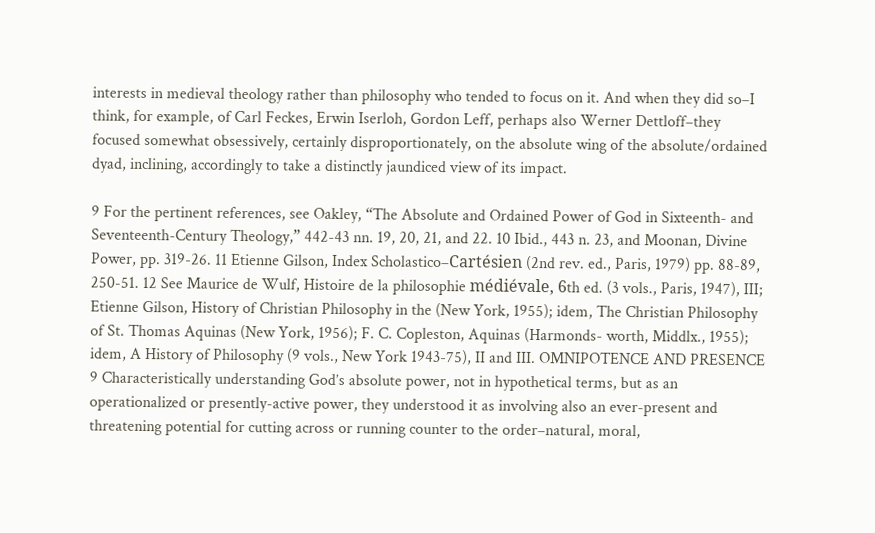interests in medieval theology rather than philosophy who tended to focus on it. And when they did so–I think, for example, of Carl Feckes, Erwin Iserloh, Gordon Leff, perhaps also Werner Dettloff–they focused somewhat obsessively, certainly disproportionately, on the absolute wing of the absolute/ordained dyad, inclining, accordingly to take a distinctly jaundiced view of its impact.

9 For the pertinent references, see Oakley, “The Absolute and Ordained Power of God in Sixteenth- and Seventeenth-Century Theology,” 442-43 nn. 19, 20, 21, and 22. 10 Ibid., 443 n. 23, and Moonan, Divine Power, pp. 319-26. 11 Etienne Gilson, Index Scholastico–Cartésien (2nd rev. ed., Paris, 1979) pp. 88-89, 250-51. 12 See Maurice de Wulf, Histoire de la philosophie médiévale, 6th ed. (3 vols., Paris, 1947), III; Etienne Gilson, History of Christian Philosophy in the (New York, 1955); idem, The Christian Philosophy of St. Thomas Aquinas (New York, 1956); F. C. Copleston, Aquinas (Harmonds- worth, Middlx., 1955); idem, A History of Philosophy (9 vols., New York 1943-75), II and III. OMNIPOTENCE AND PRESENCE 9 Characteristically understanding God’s absolute power, not in hypothetical terms, but as an operationalized or presently-active power, they understood it as involving also an ever-present and threatening potential for cutting across or running counter to the order–natural, moral,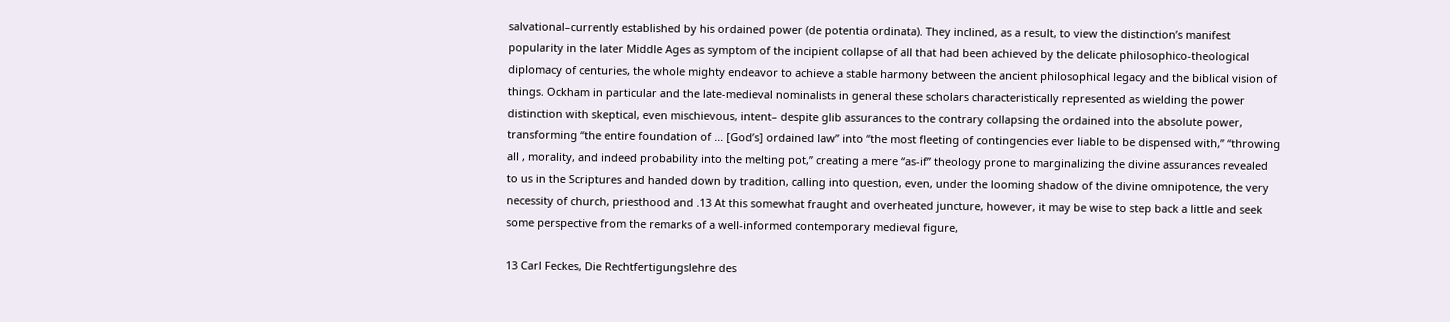salvational–currently established by his ordained power (de potentia ordinata). They inclined, as a result, to view the distinction’s manifest popularity in the later Middle Ages as symptom of the incipient collapse of all that had been achieved by the delicate philosophico-theological diplomacy of centuries, the whole mighty endeavor to achieve a stable harmony between the ancient philosophical legacy and the biblical vision of things. Ockham in particular and the late-medieval nominalists in general these scholars characteristically represented as wielding the power distinction with skeptical, even mischievous, intent– despite glib assurances to the contrary collapsing the ordained into the absolute power, transforming “the entire foundation of ... [God’s] ordained law” into “the most fleeting of contingencies ever liable to be dispensed with,” “throwing all , morality, and indeed probability into the melting pot,” creating a mere “as-if” theology prone to marginalizing the divine assurances revealed to us in the Scriptures and handed down by tradition, calling into question, even, under the looming shadow of the divine omnipotence, the very necessity of church, priesthood and .13 At this somewhat fraught and overheated juncture, however, it may be wise to step back a little and seek some perspective from the remarks of a well-informed contemporary medieval figure,

13 Carl Feckes, Die Rechtfertigungslehre des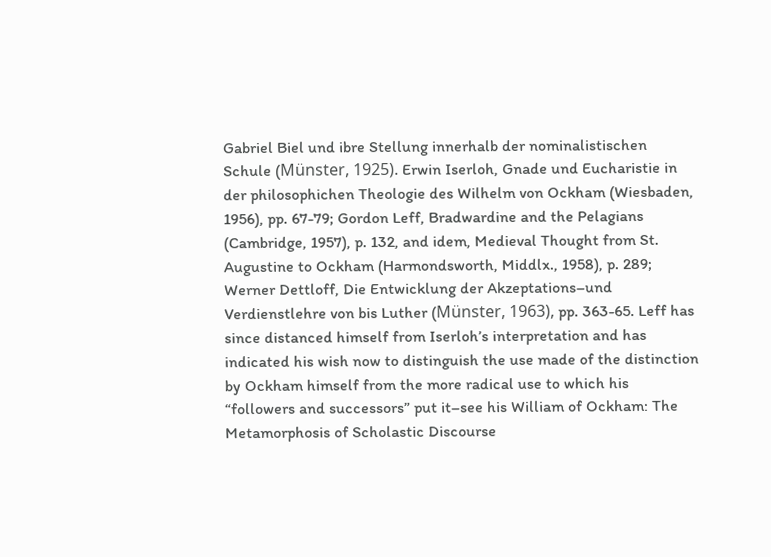Gabriel Biel und ibre Stellung innerhalb der nominalistischen Schule (Münster, 1925). Erwin Iserloh, Gnade und Eucharistie in der philosophichen Theologie des Wilhelm von Ockham (Wiesbaden, 1956), pp. 67-79; Gordon Leff, Bradwardine and the Pelagians (Cambridge, 1957), p. 132, and idem, Medieval Thought from St. Augustine to Ockham (Harmondsworth, Middlx., 1958), p. 289; Werner Dettloff, Die Entwicklung der Akzeptations–und Verdienstlehre von bis Luther (Münster, 1963), pp. 363-65. Leff has since distanced himself from Iserloh’s interpretation and has indicated his wish now to distinguish the use made of the distinction by Ockham himself from the more radical use to which his “followers and successors” put it–see his William of Ockham: The Metamorphosis of Scholastic Discourse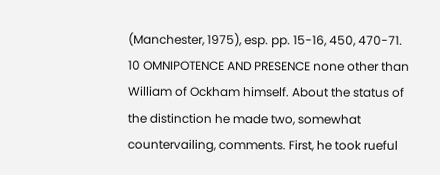(Manchester, 1975), esp. pp. 15-16, 450, 470-71. 10 OMNIPOTENCE AND PRESENCE none other than William of Ockham himself. About the status of the distinction he made two, somewhat countervailing, comments. First, he took rueful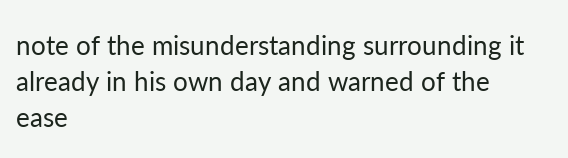note of the misunderstanding surrounding it already in his own day and warned of the ease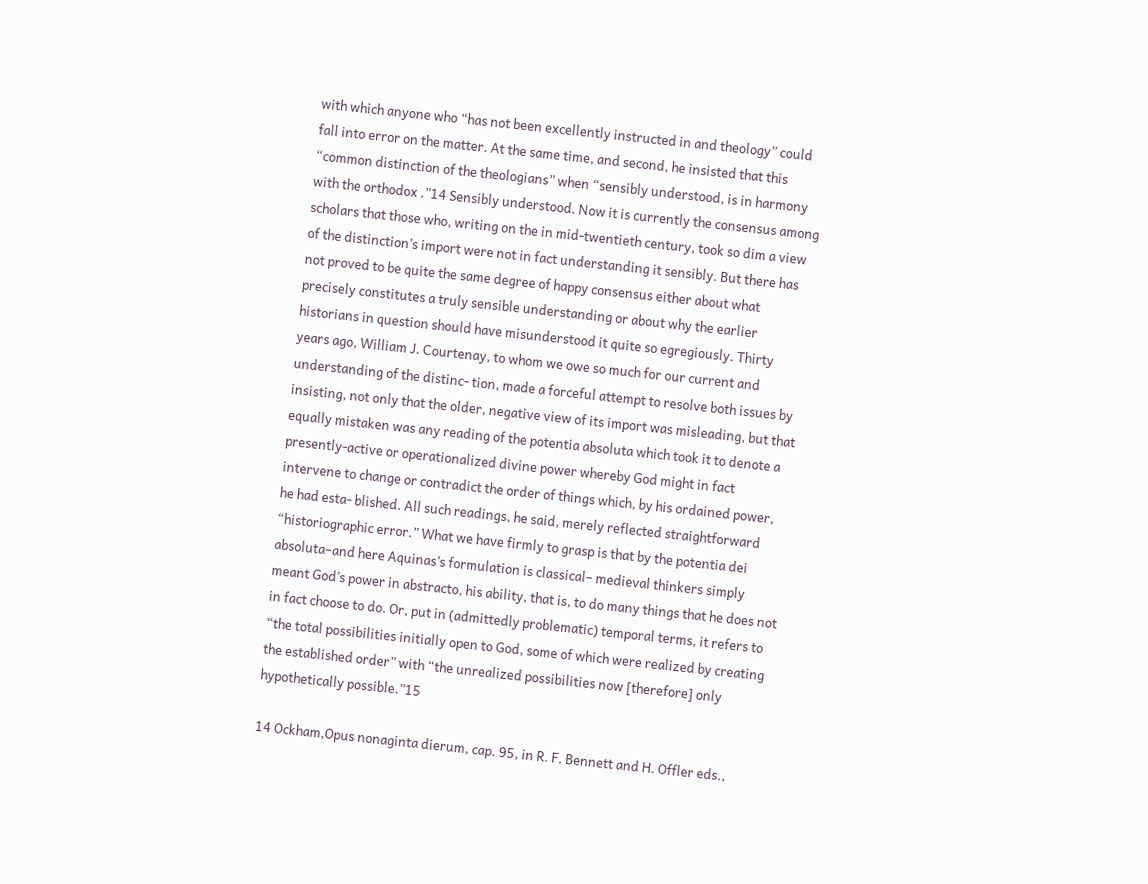with which anyone who “has not been excellently instructed in and theology” could fall into error on the matter. At the same time, and second, he insisted that this “common distinction of the theologians” when “sensibly understood, is in harmony with the orthodox .”14 Sensibly understood. Now it is currently the consensus among scholars that those who, writing on the in mid-twentieth century, took so dim a view of the distinction’s import were not in fact understanding it sensibly. But there has not proved to be quite the same degree of happy consensus either about what precisely constitutes a truly sensible understanding or about why the earlier historians in question should have misunderstood it quite so egregiously. Thirty years ago, William J. Courtenay, to whom we owe so much for our current and understanding of the distinc- tion, made a forceful attempt to resolve both issues by insisting, not only that the older, negative view of its import was misleading, but that equally mistaken was any reading of the potentia absoluta which took it to denote a presently-active or operationalized divine power whereby God might in fact intervene to change or contradict the order of things which, by his ordained power, he had esta- blished. All such readings, he said, merely reflected straightforward “historiographic error.” What we have firmly to grasp is that by the potentia dei absoluta–and here Aquinas’s formulation is classical– medieval thinkers simply meant God’s power in abstracto, his ability, that is, to do many things that he does not in fact choose to do. Or, put in (admittedly problematic) temporal terms, it refers to “the total possibilities initially open to God, some of which were realized by creating the established order” with “the unrealized possibilities now [therefore] only hypothetically possible.”15

14 Ockham,Opus nonaginta dierum, cap. 95, in R. F. Bennett and H. Offler eds.,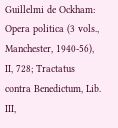Guillelmi de Ockham: Opera politica (3 vols., Manchester, 1940-56), II, 728; Tractatus contra Benedictum, Lib. III,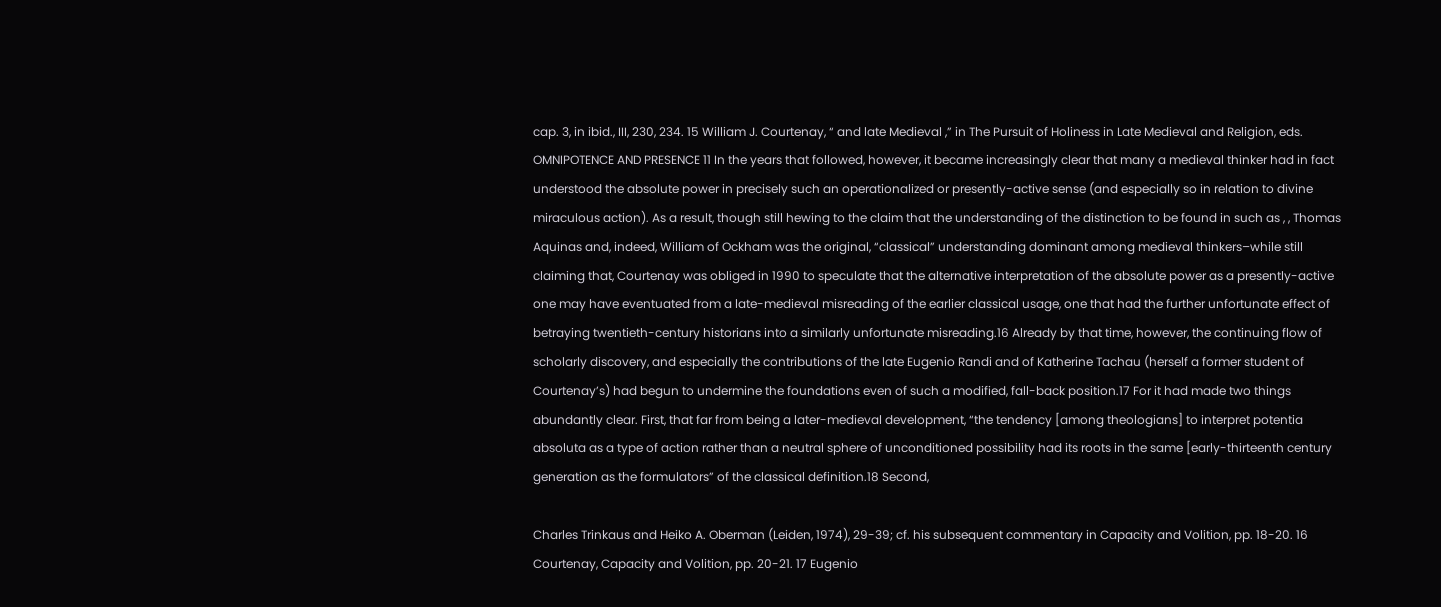cap. 3, in ibid., III, 230, 234. 15 William J. Courtenay, “ and late Medieval ,” in The Pursuit of Holiness in Late Medieval and Religion, eds. OMNIPOTENCE AND PRESENCE 11 In the years that followed, however, it became increasingly clear that many a medieval thinker had in fact understood the absolute power in precisely such an operationalized or presently-active sense (and especially so in relation to divine miraculous action). As a result, though still hewing to the claim that the understanding of the distinction to be found in such as , , Thomas Aquinas and, indeed, William of Ockham was the original, “classical” understanding dominant among medieval thinkers–while still claiming that, Courtenay was obliged in 1990 to speculate that the alternative interpretation of the absolute power as a presently-active one may have eventuated from a late-medieval misreading of the earlier classical usage, one that had the further unfortunate effect of betraying twentieth-century historians into a similarly unfortunate misreading.16 Already by that time, however, the continuing flow of scholarly discovery, and especially the contributions of the late Eugenio Randi and of Katherine Tachau (herself a former student of Courtenay’s) had begun to undermine the foundations even of such a modified, fall-back position.17 For it had made two things abundantly clear. First, that far from being a later-medieval development, “the tendency [among theologians] to interpret potentia absoluta as a type of action rather than a neutral sphere of unconditioned possibility had its roots in the same [early-thirteenth century generation as the formulators” of the classical definition.18 Second,

Charles Trinkaus and Heiko A. Oberman (Leiden, 1974), 29-39; cf. his subsequent commentary in Capacity and Volition, pp. 18-20. 16 Courtenay, Capacity and Volition, pp. 20-21. 17 Eugenio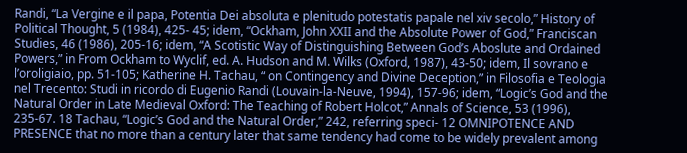Randi, “La Vergine e il papa, Potentia Dei absoluta e plenitudo potestatis papale nel xiv secolo,” History of Political Thought, 5 (1984), 425- 45; idem, “Ockham, John XXII and the Absolute Power of God,” Franciscan Studies, 46 (1986), 205-16; idem, “A Scotistic Way of Distinguishing Between God’s Aboslute and Ordained Powers,” in From Ockham to Wyclif, ed. A. Hudson and M. Wilks (Oxford, 1987), 43-50; idem, Il sovrano e l’oroligiaio, pp. 51-105; Katherine H. Tachau, “ on Contingency and Divine Deception,” in Filosofia e Teologia nel Trecento: Studi in ricordo di Eugenio Randi (Louvain-la-Neuve, 1994), 157-96; idem, “Logic’s God and the Natural Order in Late Medieval Oxford: The Teaching of Robert Holcot,” Annals of Science, 53 (1996), 235-67. 18 Tachau, “Logic’s God and the Natural Order,” 242, referring speci- 12 OMNIPOTENCE AND PRESENCE that no more than a century later that same tendency had come to be widely prevalent among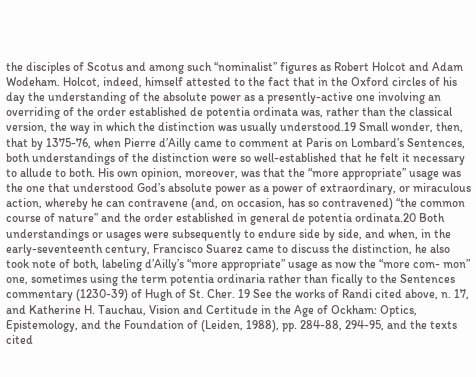the disciples of Scotus and among such “nominalist” figures as Robert Holcot and Adam Wodeham. Holcot, indeed, himself attested to the fact that in the Oxford circles of his day the understanding of the absolute power as a presently-active one involving an overriding of the order established de potentia ordinata was, rather than the classical version, the way in which the distinction was usually understood.19 Small wonder, then, that by 1375-76, when Pierre d’Ailly came to comment at Paris on Lombard’s Sentences, both understandings of the distinction were so well-established that he felt it necessary to allude to both. His own opinion, moreover, was that the “more appropriate” usage was the one that understood God’s absolute power as a power of extraordinary, or miraculous action, whereby he can contravene (and, on occasion, has so contravened) “the common course of nature” and the order established in general de potentia ordinata.20 Both understandings or usages were subsequently to endure side by side, and when, in the early-seventeenth century, Francisco Suarez came to discuss the distinction, he also took note of both, labeling d’Ailly’s “more appropriate” usage as now the “more com- mon” one, sometimes using the term potentia ordinaria rather than fically to the Sentences commentary (1230-39) of Hugh of St. Cher. 19 See the works of Randi cited above, n. 17, and Katherine H. Tauchau, Vision and Certitude in the Age of Ockham: Optics, Epistemology, and the Foundation of (Leiden, 1988), pp. 284-88, 294-95, and the texts cited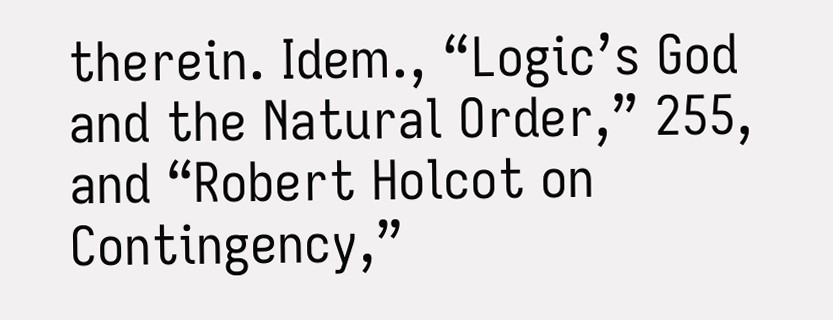therein. Idem., “Logic’s God and the Natural Order,” 255, and “Robert Holcot on Contingency,”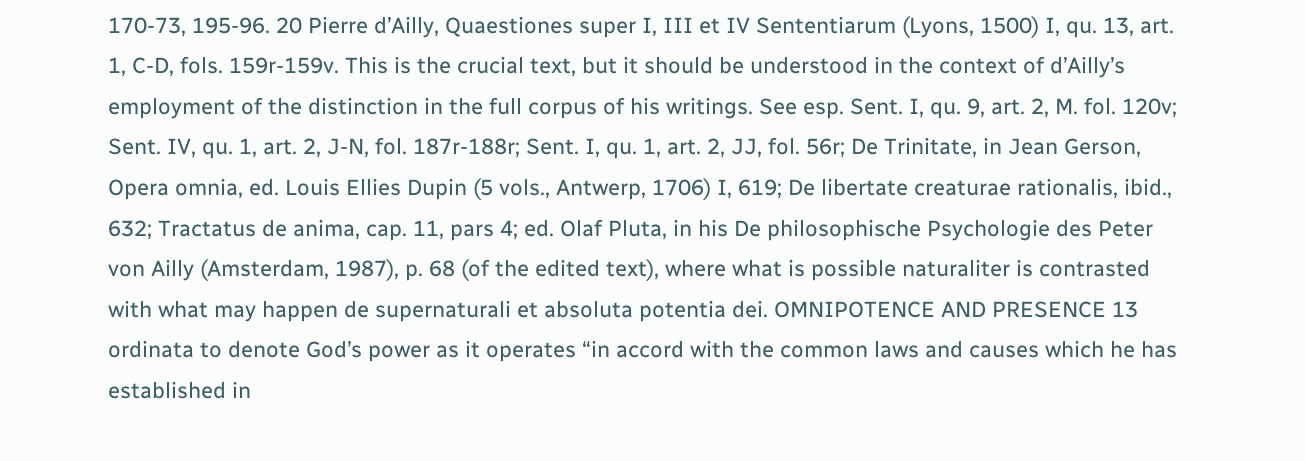170-73, 195-96. 20 Pierre d’Ailly, Quaestiones super I, III et IV Sententiarum (Lyons, 1500) I, qu. 13, art. 1, C-D, fols. 159r-159v. This is the crucial text, but it should be understood in the context of d’Ailly’s employment of the distinction in the full corpus of his writings. See esp. Sent. I, qu. 9, art. 2, M. fol. 120v; Sent. IV, qu. 1, art. 2, J-N, fol. 187r-188r; Sent. I, qu. 1, art. 2, JJ, fol. 56r; De Trinitate, in Jean Gerson, Opera omnia, ed. Louis Ellies Dupin (5 vols., Antwerp, 1706) I, 619; De libertate creaturae rationalis, ibid., 632; Tractatus de anima, cap. 11, pars 4; ed. Olaf Pluta, in his De philosophische Psychologie des Peter von Ailly (Amsterdam, 1987), p. 68 (of the edited text), where what is possible naturaliter is contrasted with what may happen de supernaturali et absoluta potentia dei. OMNIPOTENCE AND PRESENCE 13 ordinata to denote God’s power as it operates “in accord with the common laws and causes which he has established in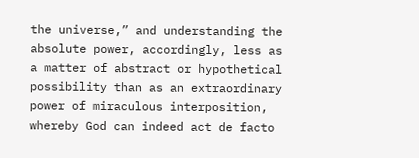the universe,” and understanding the absolute power, accordingly, less as a matter of abstract or hypothetical possibility than as an extraordinary power of miraculous interposition, whereby God can indeed act de facto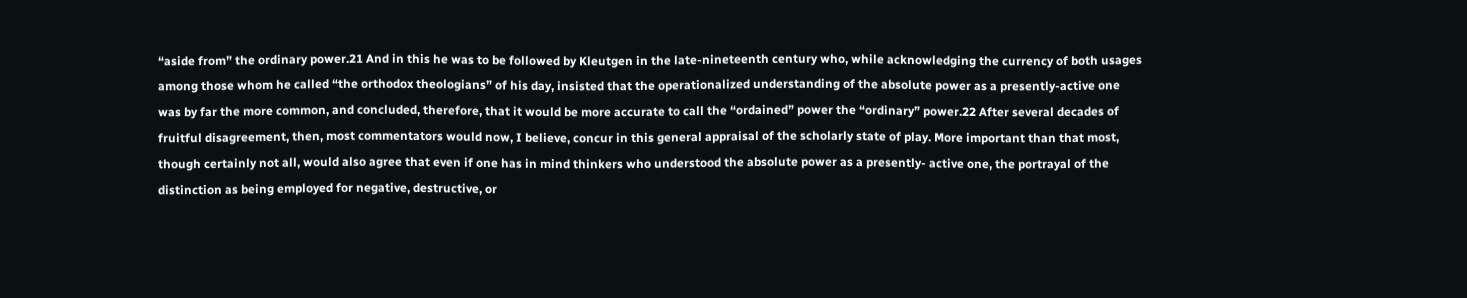“aside from” the ordinary power.21 And in this he was to be followed by Kleutgen in the late-nineteenth century who, while acknowledging the currency of both usages among those whom he called “the orthodox theologians” of his day, insisted that the operationalized understanding of the absolute power as a presently-active one was by far the more common, and concluded, therefore, that it would be more accurate to call the “ordained” power the “ordinary” power.22 After several decades of fruitful disagreement, then, most commentators would now, I believe, concur in this general appraisal of the scholarly state of play. More important than that most, though certainly not all, would also agree that even if one has in mind thinkers who understood the absolute power as a presently- active one, the portrayal of the distinction as being employed for negative, destructive, or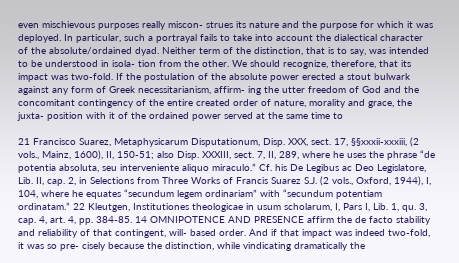even mischievous purposes really miscon- strues its nature and the purpose for which it was deployed. In particular, such a portrayal fails to take into account the dialectical character of the absolute/ordained dyad. Neither term of the distinction, that is to say, was intended to be understood in isola- tion from the other. We should recognize, therefore, that its impact was two-fold. If the postulation of the absolute power erected a stout bulwark against any form of Greek necessitarianism, affirm- ing the utter freedom of God and the concomitant contingency of the entire created order of nature, morality and grace, the juxta- position with it of the ordained power served at the same time to

21 Francisco Suarez, Metaphysicarum Disputationum, Disp. XXX, sect. 17, §§xxxii-xxxiii, (2 vols., Mainz, 1600), II, 150-51; also Disp. XXXIII, sect. 7, II, 289, where he uses the phrase “de potentia absoluta, seu interveniente aliquo miraculo.” Cf. his De Legibus ac Deo Legislatore, Lib. II, cap. 2, in Selections from Three Works of Francis Suarez S.J. (2 vols., Oxford, 1944), I, 104, where he equates “secundum legem ordinariam” with “secundum potentiam ordinatam.” 22 Kleutgen, Institutiones theologicae in usum scholarum, I, Pars I, Lib. 1, qu. 3, cap. 4, art. 4, pp. 384-85. 14 OMNIPOTENCE AND PRESENCE affirm the de facto stability and reliability of that contingent, will- based order. And if that impact was indeed two-fold, it was so pre- cisely because the distinction, while vindicating dramatically the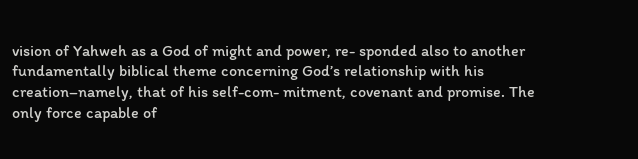vision of Yahweh as a God of might and power, re- sponded also to another fundamentally biblical theme concerning God’s relationship with his creation–namely, that of his self-com- mitment, covenant and promise. The only force capable of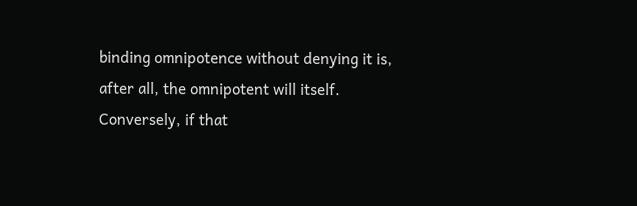binding omnipotence without denying it is, after all, the omnipotent will itself. Conversely, if that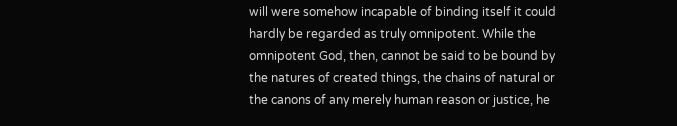will were somehow incapable of binding itself it could hardly be regarded as truly omnipotent. While the omnipotent God, then, cannot be said to be bound by the natures of created things, the chains of natural or the canons of any merely human reason or justice, he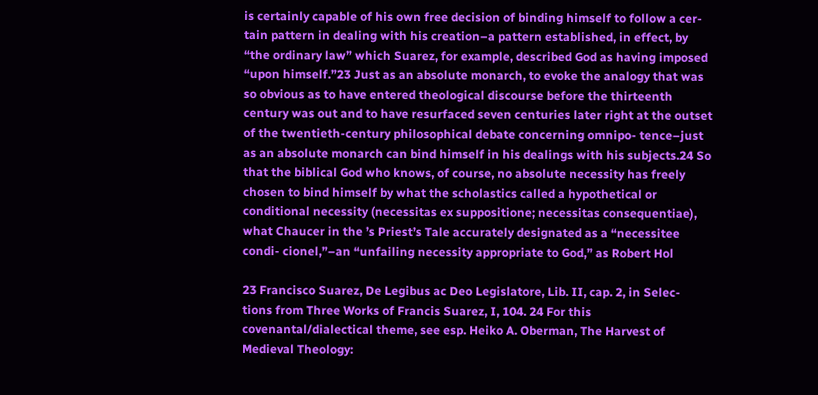is certainly capable of his own free decision of binding himself to follow a cer- tain pattern in dealing with his creation–a pattern established, in effect, by “the ordinary law” which Suarez, for example, described God as having imposed “upon himself.”23 Just as an absolute monarch, to evoke the analogy that was so obvious as to have entered theological discourse before the thirteenth century was out and to have resurfaced seven centuries later right at the outset of the twentieth-century philosophical debate concerning omnipo- tence–just as an absolute monarch can bind himself in his dealings with his subjects.24 So that the biblical God who knows, of course, no absolute necessity has freely chosen to bind himself by what the scholastics called a hypothetical or conditional necessity (necessitas ex suppositione; necessitas consequentiae), what Chaucer in the ’s Priest’s Tale accurately designated as a “necessitee condi- cionel,”–an “unfailing necessity appropriate to God,” as Robert Hol

23 Francisco Suarez, De Legibus ac Deo Legislatore, Lib. II, cap. 2, in Selec- tions from Three Works of Francis Suarez, I, 104. 24 For this covenantal/dialectical theme, see esp. Heiko A. Oberman, The Harvest of Medieval Theology: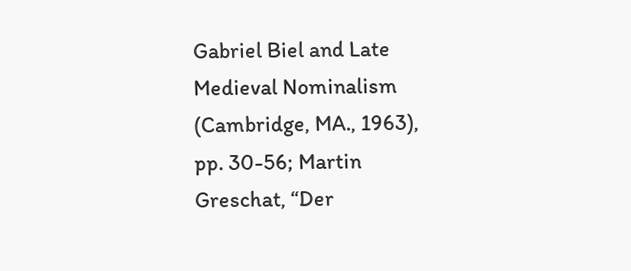Gabriel Biel and Late Medieval Nominalism (Cambridge, MA., 1963), pp. 30-56; Martin Greschat, “Der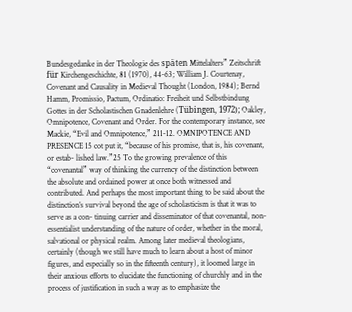Bundesgedanke in der Theologie des späten Mittelalters” Zeitschrift für Kirchengeschichte, 81 (1970), 44-63; William J. Courtenay, Covenant and Causality in Medieval Thought (London, 1984); Bernd Hamm, Promissio, Pactum, Ordinatio: Freiheit und Selbstbindung Gottes in der Scholastischen Gnadenlehre (Tübingen, 1972); Oakley, Omnipotence, Covenant and Order. For the contemporary instance, see Mackie, “Evil and Omnipotence,” 211-12. OMNIPOTENCE AND PRESENCE 15 cot put it, “because of his promise, that is, his covenant, or estab- lished law.”25 To the growing prevalence of this “covenantal” way of thinking the currency of the distinction between the absolute and ordained power at once both witnessed and contributed. And perhaps the most important thing to be said about the distinction’s survival beyond the age of scholasticism is that it was to serve as a con- tinuing carrier and disseminator of that covenantal, non-essentialist understanding of the nature of order, whether in the moral, salvational or physical realm. Among later medieval theologians, certainly (though we still have much to learn about a host of minor figures, and especially so in the fifteenth century), it loomed large in their anxious efforts to elucidate the functioning of churchly and in the process of justification in such a way as to emphasize the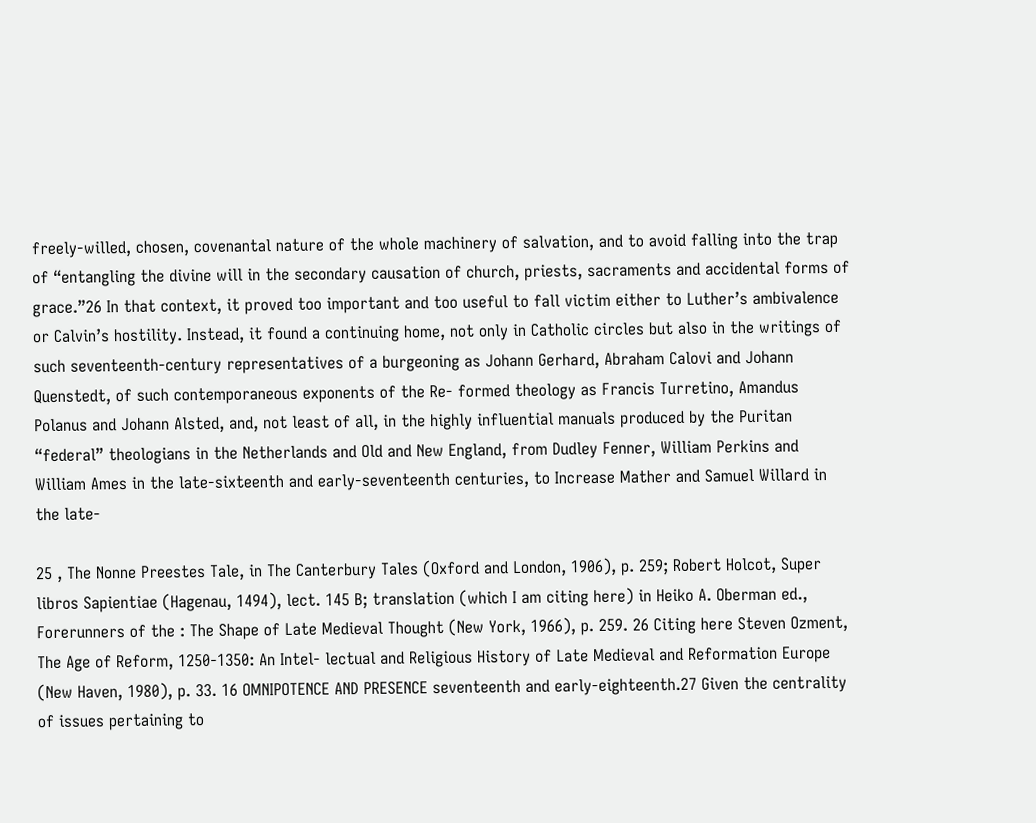freely-willed, chosen, covenantal nature of the whole machinery of salvation, and to avoid falling into the trap of “entangling the divine will in the secondary causation of church, priests, sacraments and accidental forms of grace.”26 In that context, it proved too important and too useful to fall victim either to Luther’s ambivalence or Calvin’s hostility. Instead, it found a continuing home, not only in Catholic circles but also in the writings of such seventeenth-century representatives of a burgeoning as Johann Gerhard, Abraham Calovi and Johann Quenstedt, of such contemporaneous exponents of the Re- formed theology as Francis Turretino, Amandus Polanus and Johann Alsted, and, not least of all, in the highly influential manuals produced by the Puritan “federal” theologians in the Netherlands and Old and New England, from Dudley Fenner, William Perkins and William Ames in the late-sixteenth and early-seventeenth centuries, to Increase Mather and Samuel Willard in the late-

25 , The Nonne Preestes Tale, in The Canterbury Tales (Oxford and London, 1906), p. 259; Robert Holcot, Super libros Sapientiae (Hagenau, 1494), lect. 145 B; translation (which I am citing here) in Heiko A. Oberman ed., Forerunners of the : The Shape of Late Medieval Thought (New York, 1966), p. 259. 26 Citing here Steven Ozment, The Age of Reform, 1250-1350: An Intel- lectual and Religious History of Late Medieval and Reformation Europe (New Haven, 1980), p. 33. 16 OMNIPOTENCE AND PRESENCE seventeenth and early-eighteenth.27 Given the centrality of issues pertaining to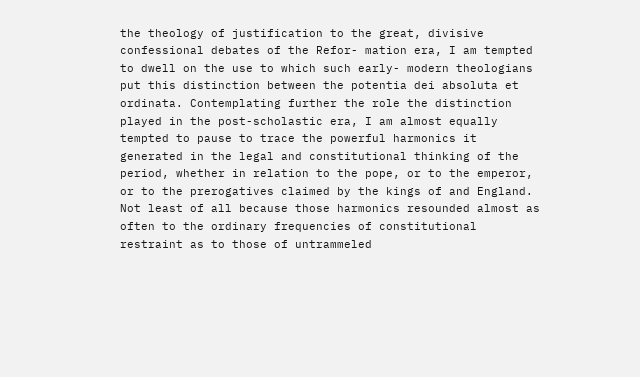the theology of justification to the great, divisive confessional debates of the Refor- mation era, I am tempted to dwell on the use to which such early- modern theologians put this distinction between the potentia dei absoluta et ordinata. Contemplating further the role the distinction played in the post-scholastic era, I am almost equally tempted to pause to trace the powerful harmonics it generated in the legal and constitutional thinking of the period, whether in relation to the pope, or to the emperor, or to the prerogatives claimed by the kings of and England. Not least of all because those harmonics resounded almost as often to the ordinary frequencies of constitutional restraint as to those of untrammeled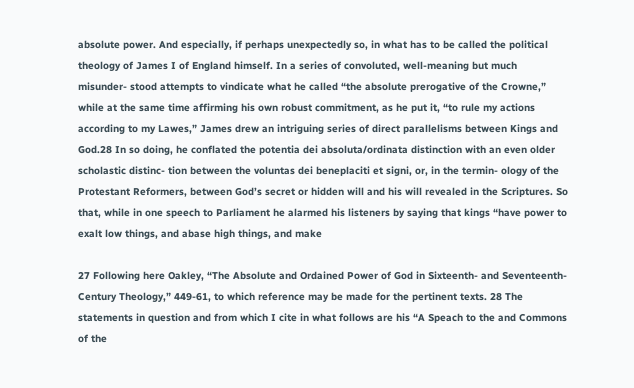absolute power. And especially, if perhaps unexpectedly so, in what has to be called the political theology of James I of England himself. In a series of convoluted, well-meaning but much misunder- stood attempts to vindicate what he called “the absolute prerogative of the Crowne,” while at the same time affirming his own robust commitment, as he put it, “to rule my actions according to my Lawes,” James drew an intriguing series of direct parallelisms between Kings and God.28 In so doing, he conflated the potentia dei absoluta/ordinata distinction with an even older scholastic distinc- tion between the voluntas dei beneplaciti et signi, or, in the termin- ology of the Protestant Reformers, between God’s secret or hidden will and his will revealed in the Scriptures. So that, while in one speech to Parliament he alarmed his listeners by saying that kings “have power to exalt low things, and abase high things, and make

27 Following here Oakley, “The Absolute and Ordained Power of God in Sixteenth- and Seventeenth-Century Theology,” 449-61, to which reference may be made for the pertinent texts. 28 The statements in question and from which I cite in what follows are his “A Speach to the and Commons of the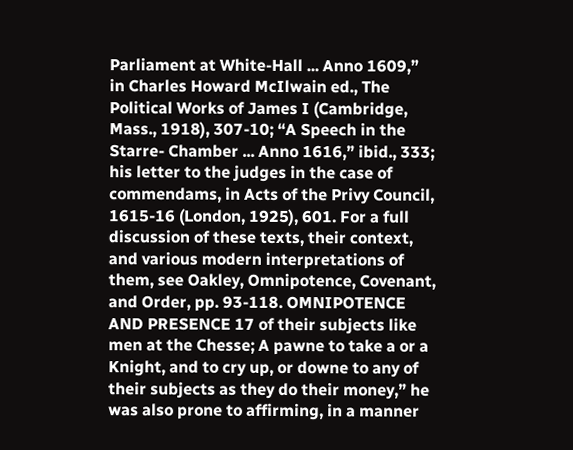Parliament at White-Hall ... Anno 1609,” in Charles Howard McIlwain ed., The Political Works of James I (Cambridge, Mass., 1918), 307-10; “A Speech in the Starre- Chamber ... Anno 1616,” ibid., 333; his letter to the judges in the case of commendams, in Acts of the Privy Council, 1615-16 (London, 1925), 601. For a full discussion of these texts, their context, and various modern interpretations of them, see Oakley, Omnipotence, Covenant, and Order, pp. 93-118. OMNIPOTENCE AND PRESENCE 17 of their subjects like men at the Chesse; A pawne to take a or a Knight, and to cry up, or downe to any of their subjects as they do their money,” he was also prone to affirming, in a manner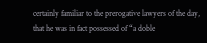certainly familiar to the prerogative lawyers of the day, that he was in fact possessed of “a doble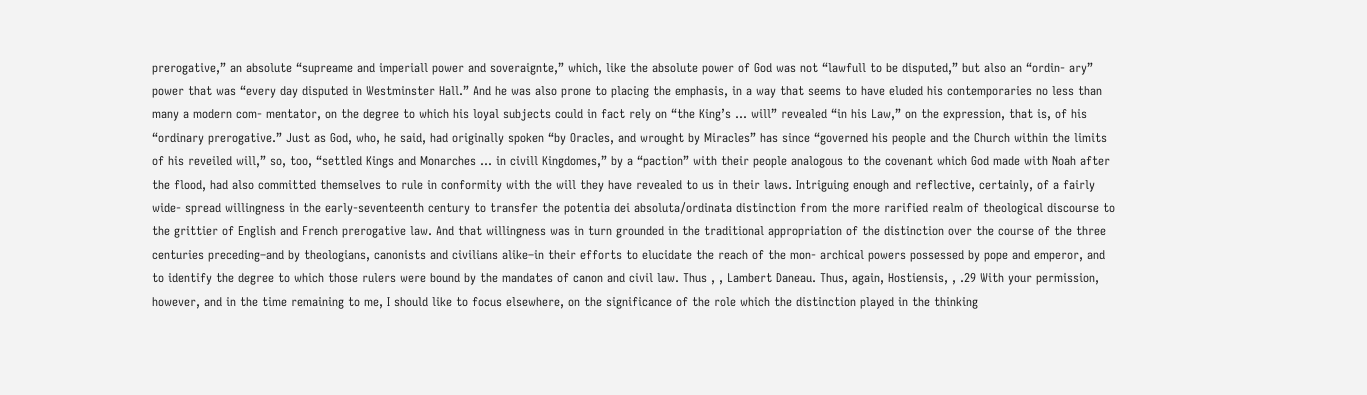prerogative,” an absolute “supreame and imperiall power and soveraignte,” which, like the absolute power of God was not “lawfull to be disputed,” but also an “ordin- ary” power that was “every day disputed in Westminster Hall.” And he was also prone to placing the emphasis, in a way that seems to have eluded his contemporaries no less than many a modern com- mentator, on the degree to which his loyal subjects could in fact rely on “the King’s ... will” revealed “in his Law,” on the expression, that is, of his “ordinary prerogative.” Just as God, who, he said, had originally spoken “by Oracles, and wrought by Miracles” has since “governed his people and the Church within the limits of his reveiled will,” so, too, “settled Kings and Monarches ... in civill Kingdomes,” by a “paction” with their people analogous to the covenant which God made with Noah after the flood, had also committed themselves to rule in conformity with the will they have revealed to us in their laws. Intriguing enough and reflective, certainly, of a fairly wide- spread willingness in the early-seventeenth century to transfer the potentia dei absoluta/ordinata distinction from the more rarified realm of theological discourse to the grittier of English and French prerogative law. And that willingness was in turn grounded in the traditional appropriation of the distinction over the course of the three centuries preceding–and by theologians, canonists and civilians alike–in their efforts to elucidate the reach of the mon- archical powers possessed by pope and emperor, and to identify the degree to which those rulers were bound by the mandates of canon and civil law. Thus , , Lambert Daneau. Thus, again, Hostiensis, , .29 With your permission, however, and in the time remaining to me, I should like to focus elsewhere, on the significance of the role which the distinction played in the thinking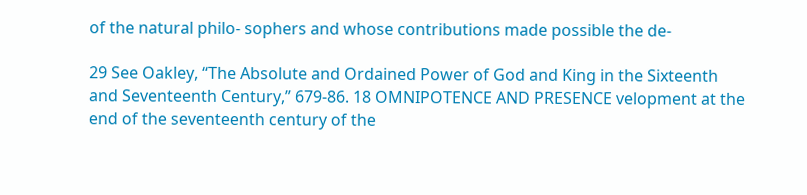of the natural philo- sophers and whose contributions made possible the de-

29 See Oakley, “The Absolute and Ordained Power of God and King in the Sixteenth and Seventeenth Century,” 679-86. 18 OMNIPOTENCE AND PRESENCE velopment at the end of the seventeenth century of the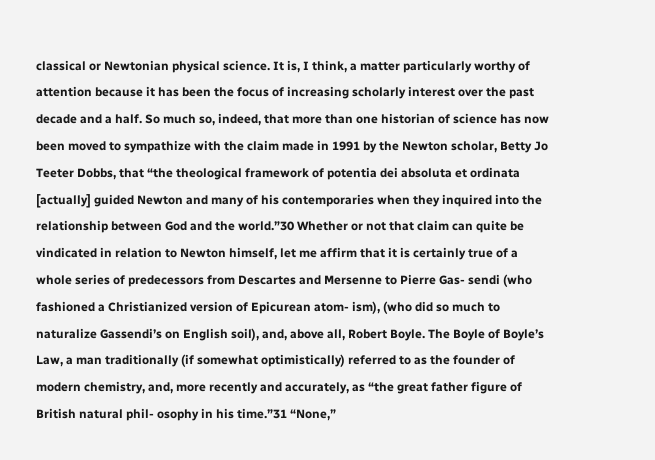classical or Newtonian physical science. It is, I think, a matter particularly worthy of attention because it has been the focus of increasing scholarly interest over the past decade and a half. So much so, indeed, that more than one historian of science has now been moved to sympathize with the claim made in 1991 by the Newton scholar, Betty Jo Teeter Dobbs, that “the theological framework of potentia dei absoluta et ordinata [actually] guided Newton and many of his contemporaries when they inquired into the relationship between God and the world.”30 Whether or not that claim can quite be vindicated in relation to Newton himself, let me affirm that it is certainly true of a whole series of predecessors from Descartes and Mersenne to Pierre Gas- sendi (who fashioned a Christianized version of Epicurean atom- ism), (who did so much to naturalize Gassendi’s on English soil), and, above all, Robert Boyle. The Boyle of Boyle’s Law, a man traditionally (if somewhat optimistically) referred to as the founder of modern chemistry, and, more recently and accurately, as “the great father figure of British natural phil- osophy in his time.”31 “None,”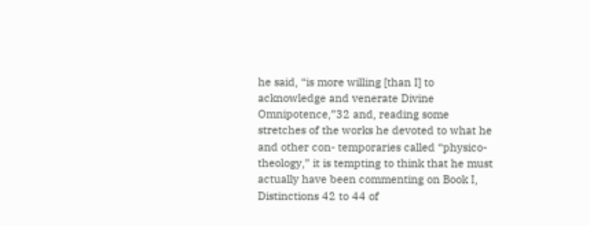he said, “is more willing [than I] to acknowledge and venerate Divine Omnipotence,”32 and, reading some stretches of the works he devoted to what he and other con- temporaries called “physico-theology,” it is tempting to think that he must actually have been commenting on Book I, Distinctions 42 to 44 of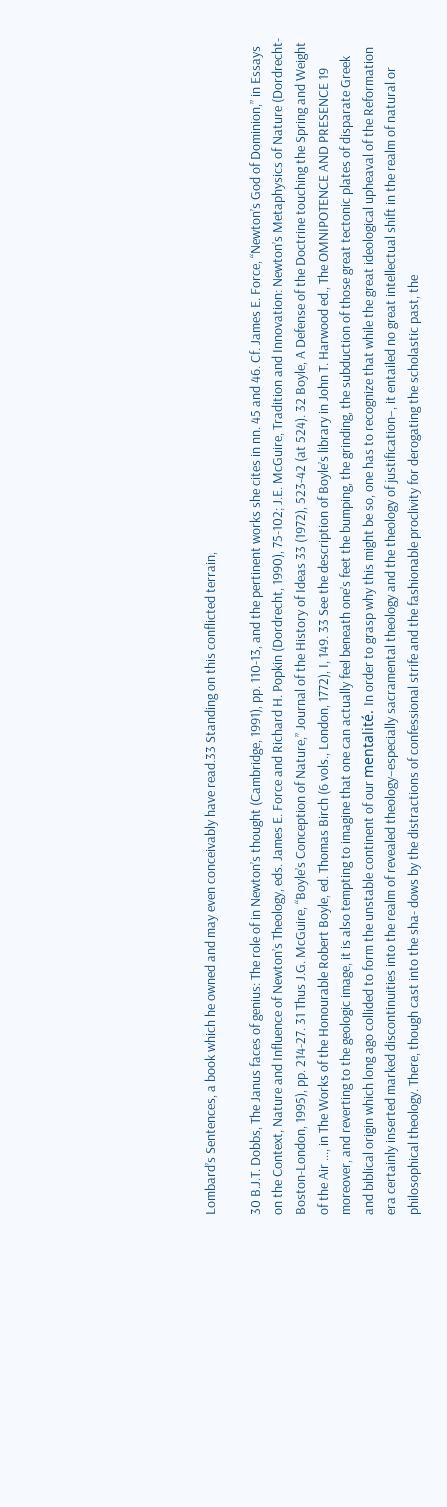Lombard’s Sentences, a book which he owned and may even conceivably have read.33 Standing on this conflicted terrain,

30 B.J.T. Dobbs, The Janus faces of genius: The role of in Newton’s thought (Cambridge, 1991), pp. 110-13, and the pertinent works she cites in nn. 45 and 46. Cf. James E. Force, “Newton’s God of Dominion,” in Essays on the Context, Nature and Influence of Newton’s Theology, eds. James E. Force and Richard H. Popkin (Dordrecht, 1990), 75-102; J.E. McGuire, Tradition and Innovation: Newton’s Metaphysics of Nature (Dordrecht- Boston-London, 1995), pp. 214-27. 31 Thus J.G. McGuire, “Boyle’s Conception of Nature,” Journal of the History of Ideas 33 (1972), 523-42 (at 524). 32 Boyle, A Defense of the Doctrine touching the Spring and Weight of the Air ..., in The Works of the Honourable Robert Boyle, ed. Thomas Birch (6 vols., London, 1772), I, 149. 33 See the description of Boyle’s library in John T. Harwood ed., The OMNIPOTENCE AND PRESENCE 19 moreover, and reverting to the geologic image, it is also tempting to imagine that one can actually feel beneath one’s feet the bumping, the grinding, the subduction of those great tectonic plates of disparate Greek and biblical origin which long ago collided to form the unstable continent of our mentalité. In order to grasp why this might be so, one has to recognize that while the great ideological upheaval of the Reformation era certainly inserted marked discontinuities into the realm of revealed theology–especially sacramental theology and the theology of justification–, it entailed no great intellectual shift in the realm of natural or philosophical theology. There, though cast into the sha- dows by the distractions of confessional strife and the fashionable proclivity for derogating the scholastic past, the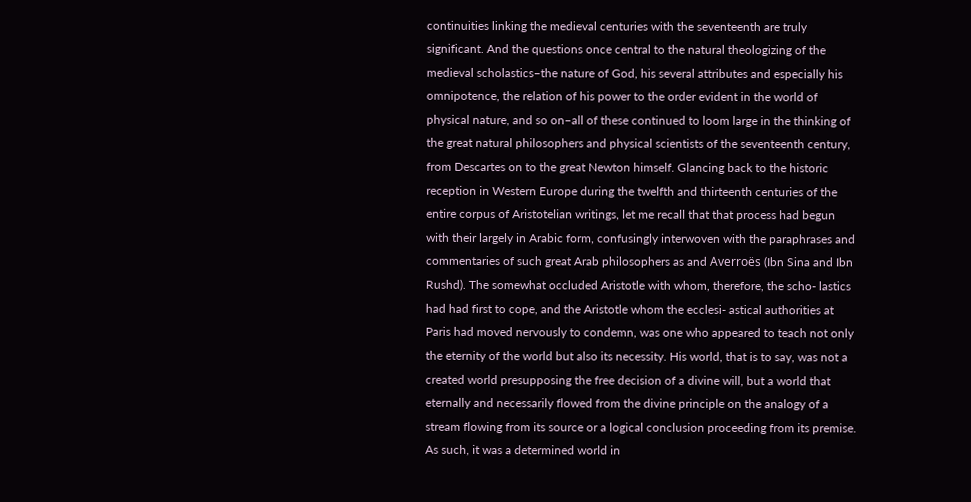continuities linking the medieval centuries with the seventeenth are truly significant. And the questions once central to the natural theologizing of the medieval scholastics–the nature of God, his several attributes and especially his omnipotence, the relation of his power to the order evident in the world of physical nature, and so on–all of these continued to loom large in the thinking of the great natural philosophers and physical scientists of the seventeenth century, from Descartes on to the great Newton himself. Glancing back to the historic reception in Western Europe during the twelfth and thirteenth centuries of the entire corpus of Aristotelian writings, let me recall that that process had begun with their largely in Arabic form, confusingly interwoven with the paraphrases and commentaries of such great Arab philosophers as and Averroës (Ibn Sina and Ibn Rushd). The somewhat occluded Aristotle with whom, therefore, the scho- lastics had had first to cope, and the Aristotle whom the ecclesi- astical authorities at Paris had moved nervously to condemn, was one who appeared to teach not only the eternity of the world but also its necessity. His world, that is to say, was not a created world presupposing the free decision of a divine will, but a world that eternally and necessarily flowed from the divine principle on the analogy of a stream flowing from its source or a logical conclusion proceeding from its premise. As such, it was a determined world in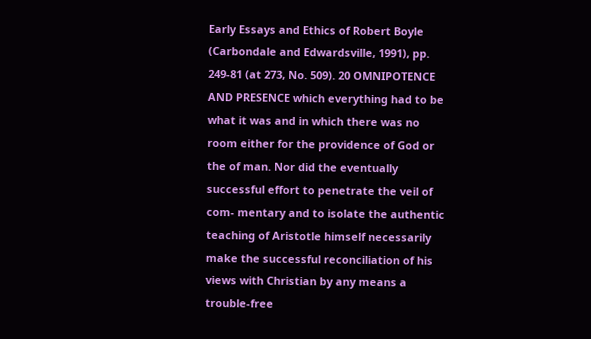Early Essays and Ethics of Robert Boyle (Carbondale and Edwardsville, 1991), pp. 249-81 (at 273, No. 509). 20 OMNIPOTENCE AND PRESENCE which everything had to be what it was and in which there was no room either for the providence of God or the of man. Nor did the eventually successful effort to penetrate the veil of com- mentary and to isolate the authentic teaching of Aristotle himself necessarily make the successful reconciliation of his views with Christian by any means a trouble-free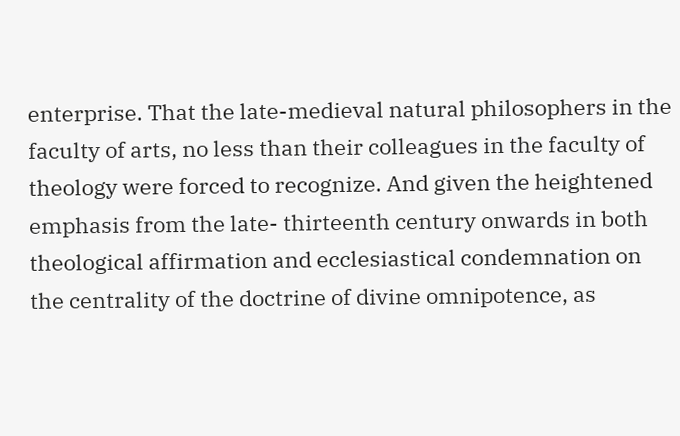enterprise. That the late-medieval natural philosophers in the faculty of arts, no less than their colleagues in the faculty of theology were forced to recognize. And given the heightened emphasis from the late- thirteenth century onwards in both theological affirmation and ecclesiastical condemnation on the centrality of the doctrine of divine omnipotence, as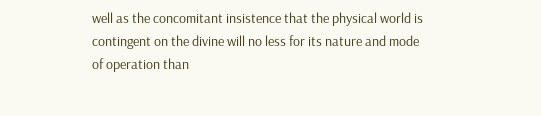well as the concomitant insistence that the physical world is contingent on the divine will no less for its nature and mode of operation than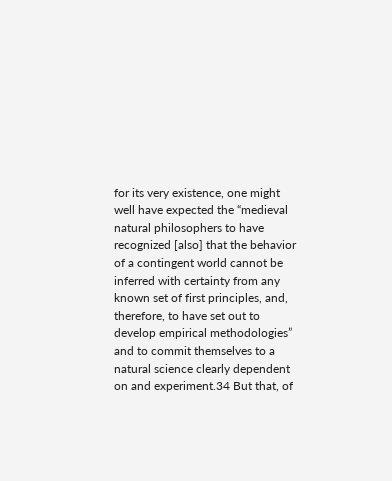for its very existence, one might well have expected the “medieval natural philosophers to have recognized [also] that the behavior of a contingent world cannot be inferred with certainty from any known set of first principles, and, therefore, to have set out to develop empirical methodologies” and to commit themselves to a natural science clearly dependent on and experiment.34 But that, of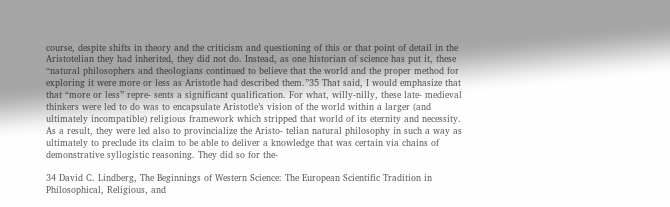course, despite shifts in theory and the criticism and questioning of this or that point of detail in the Aristotelian they had inherited, they did not do. Instead, as one historian of science has put it, these “natural philosophers and theologians continued to believe that the world and the proper method for exploring it were more or less as Aristotle had described them.”35 That said, I would emphasize that that “more or less” repre- sents a significant qualification. For what, willy-nilly, these late- medieval thinkers were led to do was to encapsulate Aristotle’s vision of the world within a larger (and ultimately incompatible) religious framework which stripped that world of its eternity and necessity. As a result, they were led also to provincialize the Aristo- telian natural philosophy in such a way as ultimately to preclude its claim to be able to deliver a knowledge that was certain via chains of demonstrative syllogistic reasoning. They did so for the-

34 David C. Lindberg, The Beginnings of Western Science: The European Scientific Tradition in Philosophical, Religious, and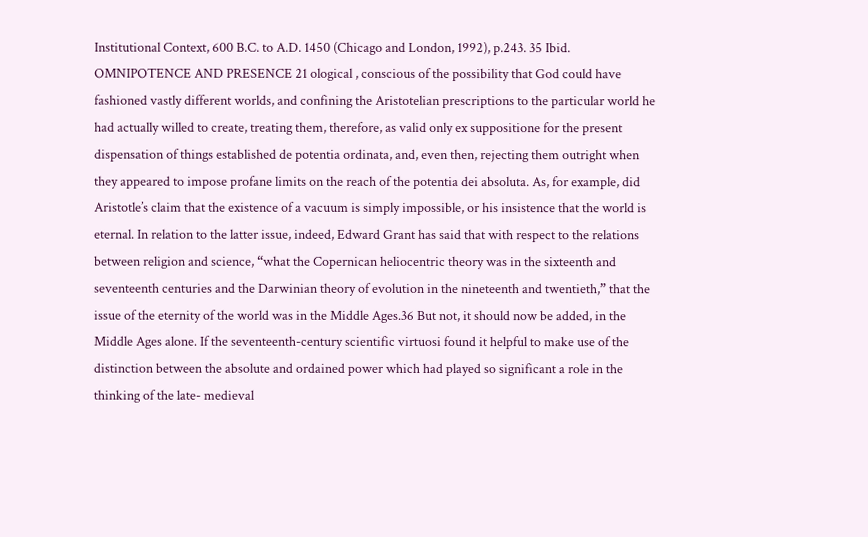Institutional Context, 600 B.C. to A.D. 1450 (Chicago and London, 1992), p.243. 35 Ibid. OMNIPOTENCE AND PRESENCE 21 ological , conscious of the possibility that God could have fashioned vastly different worlds, and confining the Aristotelian prescriptions to the particular world he had actually willed to create, treating them, therefore, as valid only ex suppositione for the present dispensation of things established de potentia ordinata, and, even then, rejecting them outright when they appeared to impose profane limits on the reach of the potentia dei absoluta. As, for example, did Aristotle’s claim that the existence of a vacuum is simply impossible, or his insistence that the world is eternal. In relation to the latter issue, indeed, Edward Grant has said that with respect to the relations between religion and science, “what the Copernican heliocentric theory was in the sixteenth and seventeenth centuries and the Darwinian theory of evolution in the nineteenth and twentieth,” that the issue of the eternity of the world was in the Middle Ages.36 But not, it should now be added, in the Middle Ages alone. If the seventeenth-century scientific virtuosi found it helpful to make use of the distinction between the absolute and ordained power which had played so significant a role in the thinking of the late- medieval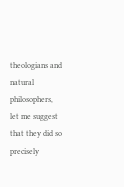theologians and natural philosophers, let me suggest that they did so precisely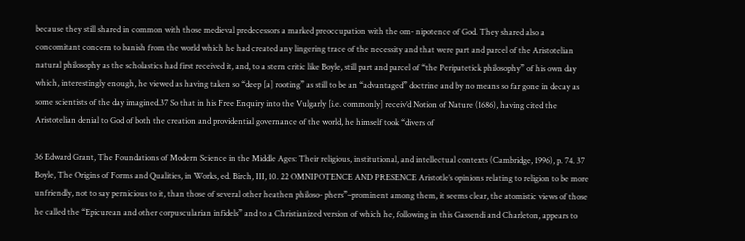because they still shared in common with those medieval predecessors a marked preoccupation with the om- nipotence of God. They shared also a concomitant concern to banish from the world which he had created any lingering trace of the necessity and that were part and parcel of the Aristotelian natural philosophy as the scholastics had first received it, and, to a stern critic like Boyle, still part and parcel of “the Peripatetick philosophy” of his own day which, interestingly enough, he viewed as having taken so “deep [a] rooting” as still to be an “advantaged” doctrine and by no means so far gone in decay as some scientists of the day imagined.37 So that in his Free Enquiry into the Vulgarly [i.e. commonly] receiv’d Notion of Nature (1686), having cited the Aristotelian denial to God of both the creation and providential governance of the world, he himself took “divers of

36 Edward Grant, The Foundations of Modern Science in the Middle Ages: Their religious, institutional, and intellectual contexts (Cambridge, 1996), p. 74. 37 Boyle, The Origins of Forms and Qualities, in Works, ed. Birch, III, 10. 22 OMNIPOTENCE AND PRESENCE Aristotle’s opinions relating to religion to be more unfriendly, not to say pernicious to it, than those of several other heathen philoso- phers”–prominent among them, it seems clear, the atomistic views of those he called the “Epicurean and other corpuscularian infidels” and to a Christianized version of which he, following in this Gassendi and Charleton, appears to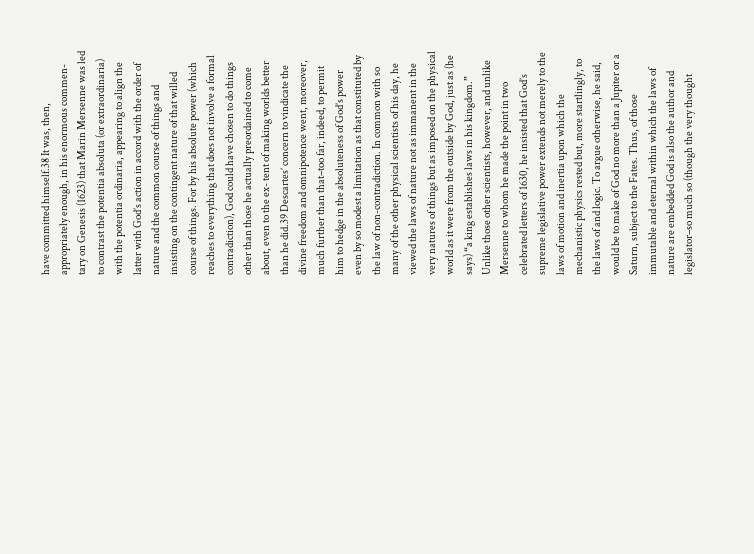have committed himself.38 It was, then, appropriately enough, in his enormous commen- tary on Genesis (1623) that Marin Mersenne was led to contrast the potentia absoluta (or extraordinaria) with the potentia ordinaria, appearing to align the latter with God’s action in accord with the order of nature and the common course of things and insisting on the contingent nature of that willed course of things. For by his absolute power (which reaches to everything that does not involve a formal contradiction), God could have chosen to do things other than those he actually preordained to come about, even to the ex- tent of making worlds better than he did.39 Descartes’ concern to vindicate the divine freedom and omnipotence went, moreover, much further than that–too far, indeed, to permit him to hedge in the absoluteness of God’s power even by so modest a limitation as that constituted by the law of non-contradiction. In common with so many of the other physical scientists of his day, he viewed the laws of nature not as immanent in the very natures of things but as imposed on the physical world as it were from the outside by God, just as (he says) “a king establishes laws in his kingdom.” Unlike those other scientists, however, and unlike Mersenne to whom he made the point in two celebrated letters of 1630, he insisted that God’s supreme legislative power extends not merely to the laws of motion and inertia upon which the mechanistic physics rested but, more startlingly, to the laws of and logic. To argue otherwise, he said, would be to make of God no more than a Jupiter or a Saturn, subject to the Fates. Thus, of those immutable and eternal within which the laws of nature are embedded God is also the author and legislator–so much so (though the very thought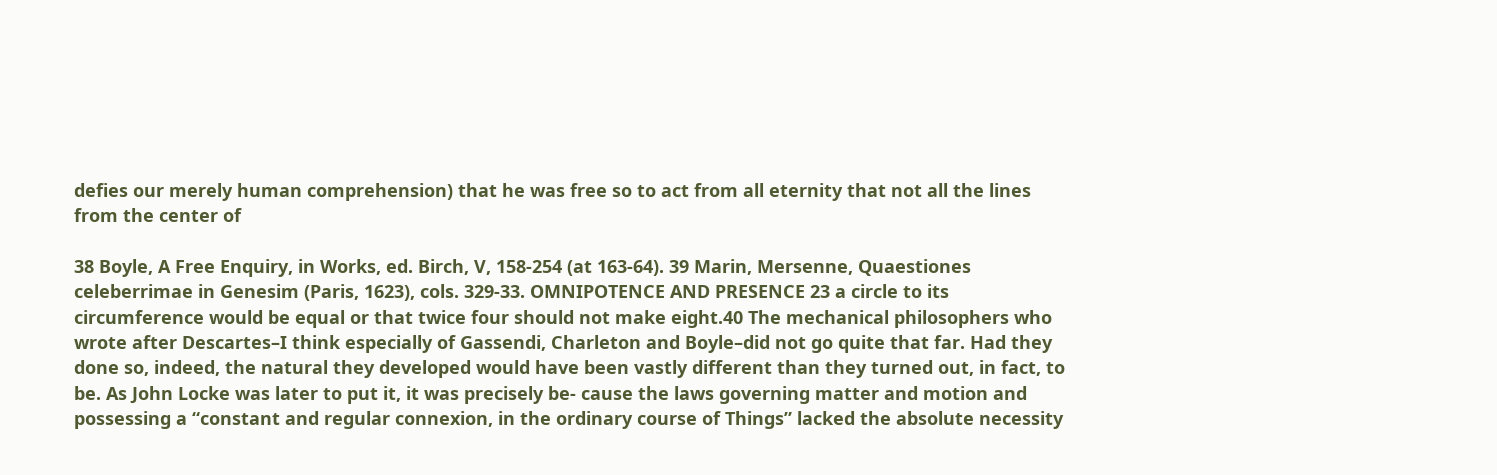defies our merely human comprehension) that he was free so to act from all eternity that not all the lines from the center of

38 Boyle, A Free Enquiry, in Works, ed. Birch, V, 158-254 (at 163-64). 39 Marin, Mersenne, Quaestiones celeberrimae in Genesim (Paris, 1623), cols. 329-33. OMNIPOTENCE AND PRESENCE 23 a circle to its circumference would be equal or that twice four should not make eight.40 The mechanical philosophers who wrote after Descartes–I think especially of Gassendi, Charleton and Boyle–did not go quite that far. Had they done so, indeed, the natural they developed would have been vastly different than they turned out, in fact, to be. As John Locke was later to put it, it was precisely be- cause the laws governing matter and motion and possessing a “constant and regular connexion, in the ordinary course of Things” lacked the absolute necessity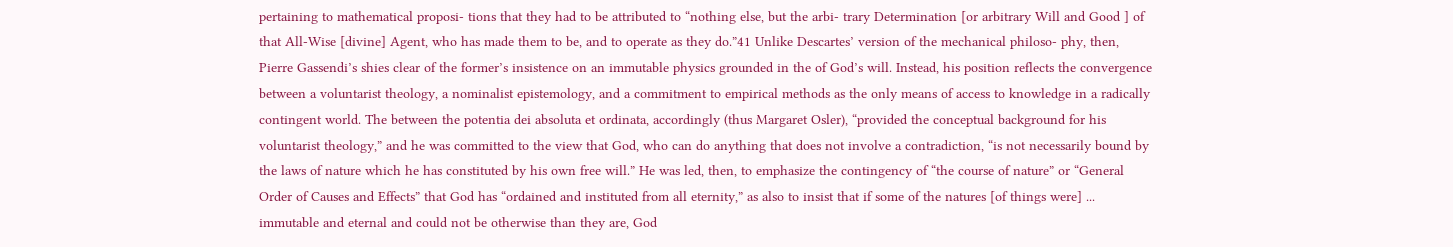pertaining to mathematical proposi- tions that they had to be attributed to “nothing else, but the arbi- trary Determination [or arbitrary Will and Good ] of that All-Wise [divine] Agent, who has made them to be, and to operate as they do.”41 Unlike Descartes’ version of the mechanical philoso- phy, then, Pierre Gassendi’s shies clear of the former’s insistence on an immutable physics grounded in the of God’s will. Instead, his position reflects the convergence between a voluntarist theology, a nominalist epistemology, and a commitment to empirical methods as the only means of access to knowledge in a radically contingent world. The between the potentia dei absoluta et ordinata, accordingly (thus Margaret Osler), “provided the conceptual background for his voluntarist theology,” and he was committed to the view that God, who can do anything that does not involve a contradiction, “is not necessarily bound by the laws of nature which he has constituted by his own free will.” He was led, then, to emphasize the contingency of “the course of nature” or “General Order of Causes and Effects” that God has “ordained and instituted from all eternity,” as also to insist that if some of the natures [of things were] ... immutable and eternal and could not be otherwise than they are, God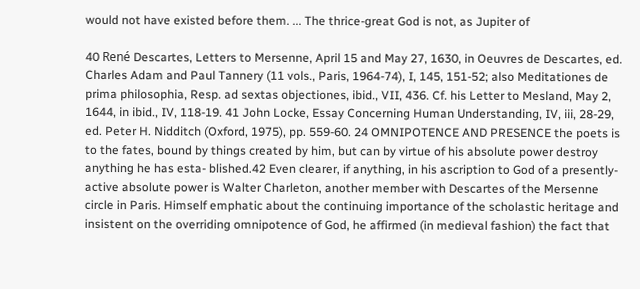would not have existed before them. ... The thrice-great God is not, as Jupiter of

40 René Descartes, Letters to Mersenne, April 15 and May 27, 1630, in Oeuvres de Descartes, ed. Charles Adam and Paul Tannery (11 vols., Paris, 1964-74), I, 145, 151-52; also Meditationes de prima philosophia, Resp. ad sextas objectiones, ibid., VII, 436. Cf. his Letter to Mesland, May 2, 1644, in ibid., IV, 118-19. 41 John Locke, Essay Concerning Human Understanding, IV, iii, 28-29, ed. Peter H. Nidditch (Oxford, 1975), pp. 559-60. 24 OMNIPOTENCE AND PRESENCE the poets is to the fates, bound by things created by him, but can by virtue of his absolute power destroy anything he has esta- blished.42 Even clearer, if anything, in his ascription to God of a presently- active absolute power is Walter Charleton, another member with Descartes of the Mersenne circle in Paris. Himself emphatic about the continuing importance of the scholastic heritage and insistent on the overriding omnipotence of God, he affirmed (in medieval fashion) the fact that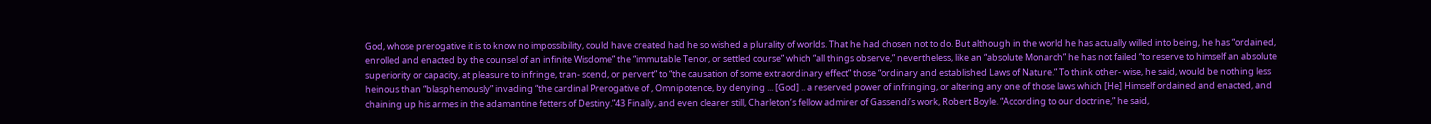God, whose prerogative it is to know no impossibility, could have created had he so wished a plurality of worlds. That he had chosen not to do. But although in the world he has actually willed into being, he has “ordained, enrolled and enacted by the counsel of an infinite Wisdome” the “immutable Tenor, or settled course” which “all things observe,” nevertheless, like an “absolute Monarch” he has not failed “to reserve to himself an absolute superiority or capacity, at pleasure to infringe, tran- scend, or pervert” to “the causation of some extraordinary effect” those “ordinary and established Laws of Nature.” To think other- wise, he said, would be nothing less heinous than “blasphemously” invading “the cardinal Prerogative of , Omnipotence, by denying ... [God] .. a reserved power of infringing, or altering any one of those laws which [He] Himself ordained and enacted, and chaining up his armes in the adamantine fetters of Destiny.”43 Finally, and even clearer still, Charleton’s fellow admirer of Gassendi’s work, Robert Boyle. “According to our doctrine,” he said,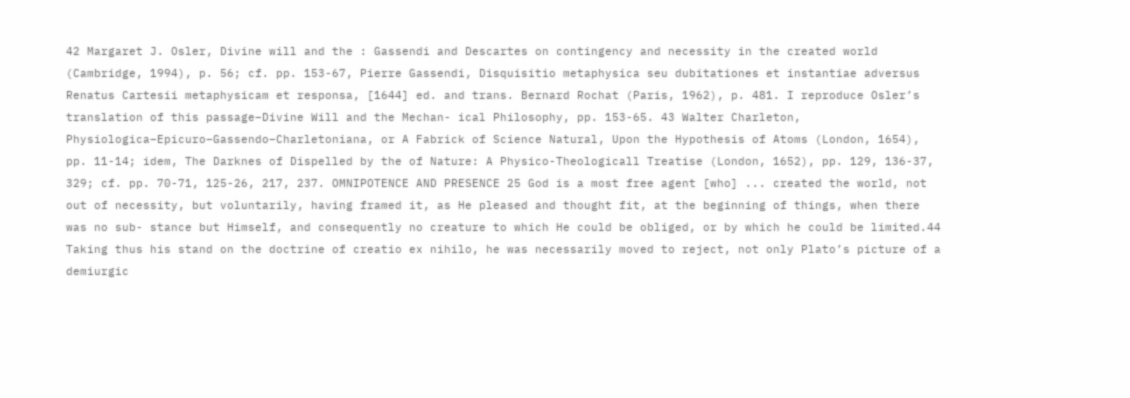42 Margaret J. Osler, Divine will and the : Gassendi and Descartes on contingency and necessity in the created world (Cambridge, 1994), p. 56; cf. pp. 153-67, Pierre Gassendi, Disquisitio metaphysica seu dubitationes et instantiae adversus Renatus Cartesii metaphysicam et responsa, [1644] ed. and trans. Bernard Rochat (Paris, 1962), p. 481. I reproduce Osler’s translation of this passage–Divine Will and the Mechan- ical Philosophy, pp. 153-65. 43 Walter Charleton, Physiologica–Epicuro–Gassendo–Charletoniana, or A Fabrick of Science Natural, Upon the Hypothesis of Atoms (London, 1654), pp. 11-14; idem, The Darknes of Dispelled by the of Nature: A Physico-Theologicall Treatise (London, 1652), pp. 129, 136-37, 329; cf. pp. 70-71, 125-26, 217, 237. OMNIPOTENCE AND PRESENCE 25 God is a most free agent [who] ... created the world, not out of necessity, but voluntarily, having framed it, as He pleased and thought fit, at the beginning of things, when there was no sub- stance but Himself, and consequently no creature to which He could be obliged, or by which he could be limited.44 Taking thus his stand on the doctrine of creatio ex nihilo, he was necessarily moved to reject, not only Plato’s picture of a demiurgic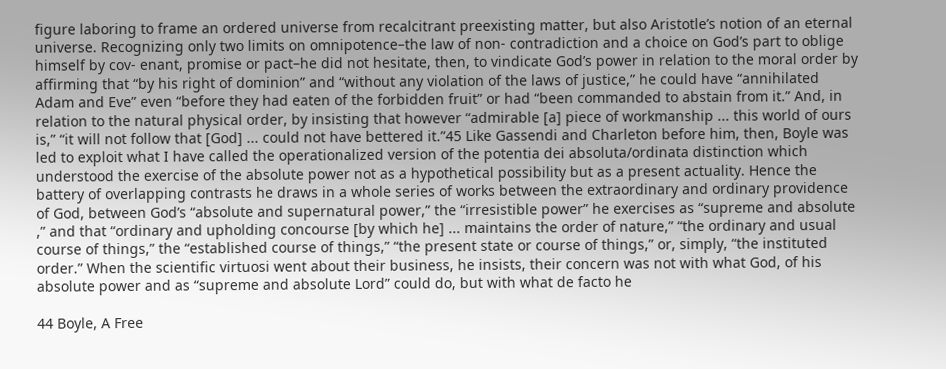figure laboring to frame an ordered universe from recalcitrant preexisting matter, but also Aristotle’s notion of an eternal universe. Recognizing only two limits on omnipotence–the law of non- contradiction and a choice on God’s part to oblige himself by cov- enant, promise or pact–he did not hesitate, then, to vindicate God’s power in relation to the moral order by affirming that “by his right of dominion” and “without any violation of the laws of justice,” he could have “annihilated Adam and Eve” even “before they had eaten of the forbidden fruit” or had “been commanded to abstain from it.” And, in relation to the natural physical order, by insisting that however “admirable [a] piece of workmanship ... this world of ours is,” “it will not follow that [God] ... could not have bettered it.”45 Like Gassendi and Charleton before him, then, Boyle was led to exploit what I have called the operationalized version of the potentia dei absoluta/ordinata distinction which understood the exercise of the absolute power not as a hypothetical possibility but as a present actuality. Hence the battery of overlapping contrasts he draws in a whole series of works between the extraordinary and ordinary providence of God, between God’s “absolute and supernatural power,” the “irresistible power” he exercises as “supreme and absolute ,” and that “ordinary and upholding concourse [by which he] ... maintains the order of nature,” “the ordinary and usual course of things,” the “established course of things,” “the present state or course of things,” or, simply, “the instituted order.” When the scientific virtuosi went about their business, he insists, their concern was not with what God, of his absolute power and as “supreme and absolute Lord” could do, but with what de facto he

44 Boyle, A Free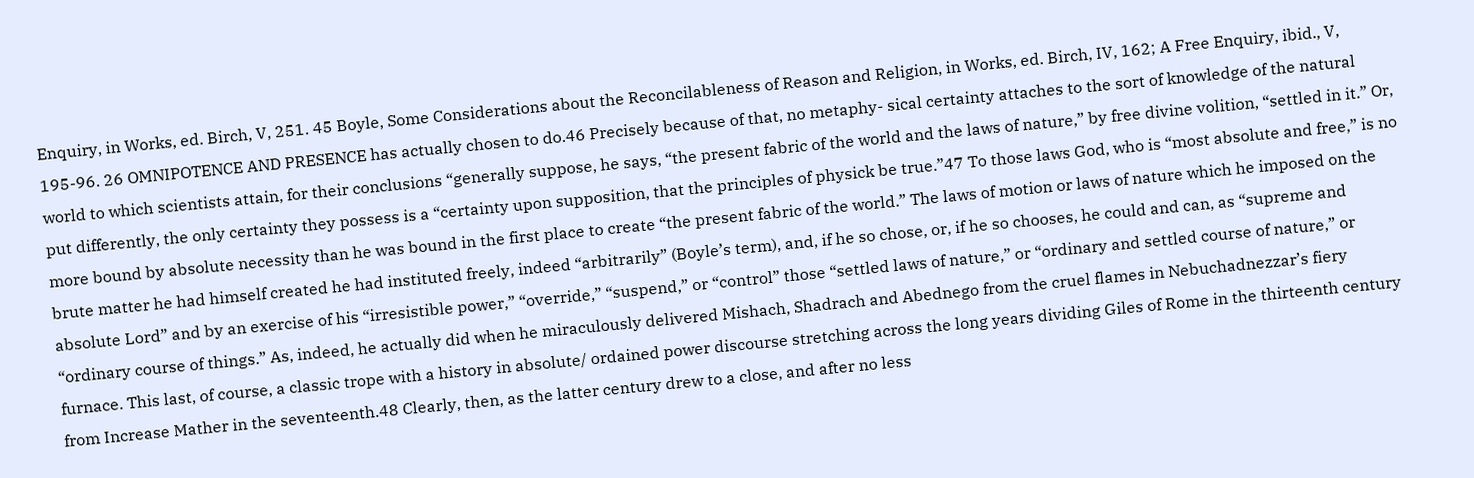Enquiry, in Works, ed. Birch, V, 251. 45 Boyle, Some Considerations about the Reconcilableness of Reason and Religion, in Works, ed. Birch, IV, 162; A Free Enquiry, ibid., V, 195-96. 26 OMNIPOTENCE AND PRESENCE has actually chosen to do.46 Precisely because of that, no metaphy- sical certainty attaches to the sort of knowledge of the natural world to which scientists attain, for their conclusions “generally suppose, he says, “the present fabric of the world and the laws of nature,” by free divine volition, “settled in it.” Or, put differently, the only certainty they possess is a “certainty upon supposition, that the principles of physick be true.”47 To those laws God, who is “most absolute and free,” is no more bound by absolute necessity than he was bound in the first place to create “the present fabric of the world.” The laws of motion or laws of nature which he imposed on the brute matter he had himself created he had instituted freely, indeed “arbitrarily” (Boyle’s term), and, if he so chose, or, if he so chooses, he could and can, as “supreme and absolute Lord” and by an exercise of his “irresistible power,” “override,” “suspend,” or “control” those “settled laws of nature,” or “ordinary and settled course of nature,” or “ordinary course of things.” As, indeed, he actually did when he miraculously delivered Mishach, Shadrach and Abednego from the cruel flames in Nebuchadnezzar’s fiery furnace. This last, of course, a classic trope with a history in absolute/ ordained power discourse stretching across the long years dividing Giles of Rome in the thirteenth century from Increase Mather in the seventeenth.48 Clearly, then, as the latter century drew to a close, and after no less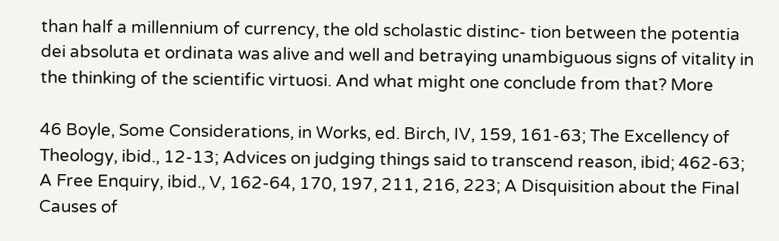than half a millennium of currency, the old scholastic distinc- tion between the potentia dei absoluta et ordinata was alive and well and betraying unambiguous signs of vitality in the thinking of the scientific virtuosi. And what might one conclude from that? More

46 Boyle, Some Considerations, in Works, ed. Birch, IV, 159, 161-63; The Excellency of Theology, ibid., 12-13; Advices on judging things said to transcend reason, ibid; 462-63; A Free Enquiry, ibid., V, 162-64, 170, 197, 211, 216, 223; A Disquisition about the Final Causes of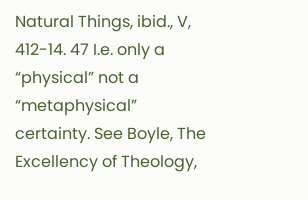Natural Things, ibid., V, 412-14. 47 I.e. only a “physical” not a “metaphysical” certainty. See Boyle, The Excellency of Theology,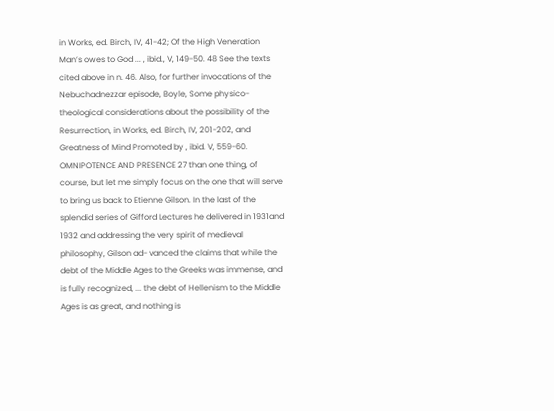in Works, ed. Birch, IV, 41-42; Of the High Veneration Man’s owes to God ... , ibid., V, 149-50. 48 See the texts cited above in n. 46. Also, for further invocations of the Nebuchadnezzar episode, Boyle, Some physico-theological considerations about the possibility of the Resurrection, in Works, ed. Birch, IV, 201-202, and Greatness of Mind Promoted by , ibid. V, 559-60. OMNIPOTENCE AND PRESENCE 27 than one thing, of course, but let me simply focus on the one that will serve to bring us back to Etienne Gilson. In the last of the splendid series of Gifford Lectures he delivered in 1931and 1932 and addressing the very spirit of medieval philosophy, Gilson ad- vanced the claims that while the debt of the Middle Ages to the Greeks was immense, and is fully recognized, ... the debt of Hellenism to the Middle Ages is as great, and nothing is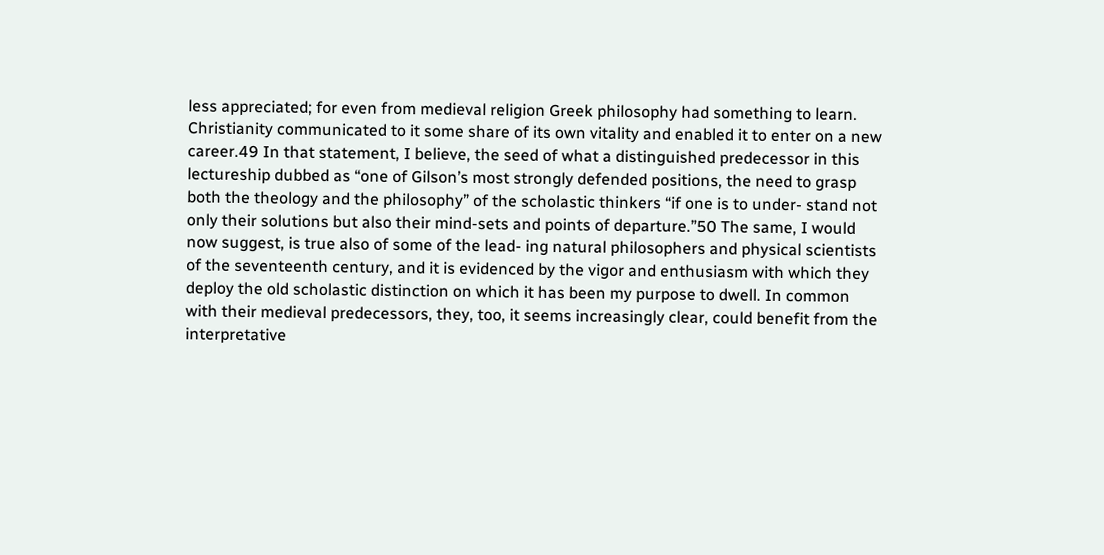less appreciated; for even from medieval religion Greek philosophy had something to learn. Christianity communicated to it some share of its own vitality and enabled it to enter on a new career.49 In that statement, I believe, the seed of what a distinguished predecessor in this lectureship dubbed as “one of Gilson’s most strongly defended positions, the need to grasp both the theology and the philosophy” of the scholastic thinkers “if one is to under- stand not only their solutions but also their mind-sets and points of departure.”50 The same, I would now suggest, is true also of some of the lead- ing natural philosophers and physical scientists of the seventeenth century, and it is evidenced by the vigor and enthusiasm with which they deploy the old scholastic distinction on which it has been my purpose to dwell. In common with their medieval predecessors, they, too, it seems increasingly clear, could benefit from the interpretative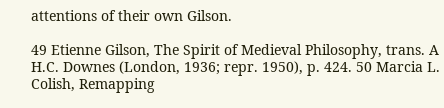attentions of their own Gilson.

49 Etienne Gilson, The Spirit of Medieval Philosophy, trans. A H.C. Downes (London, 1936; repr. 1950), p. 424. 50 Marcia L. Colish, Remapping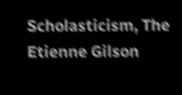Scholasticism, The Etienne Gilson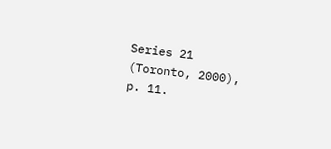Series 21 (Toronto, 2000), p. 11.